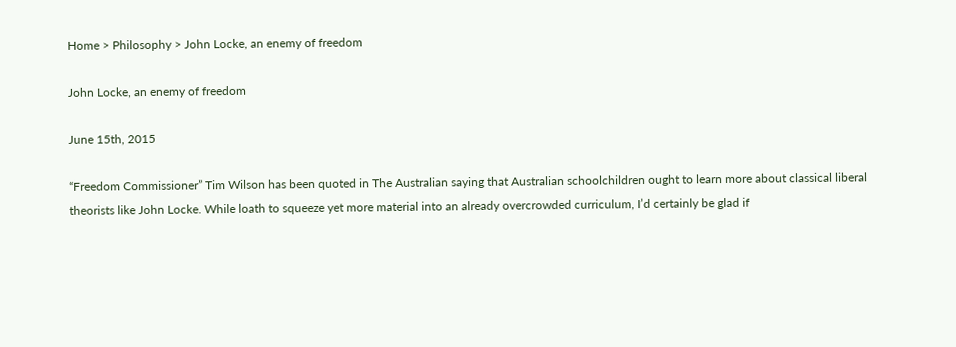Home > Philosophy > John Locke, an enemy of freedom

John Locke, an enemy of freedom

June 15th, 2015

“Freedom Commissioner” Tim Wilson has been quoted in The Australian saying that Australian schoolchildren ought to learn more about classical liberal theorists like John Locke. While loath to squeeze yet more material into an already overcrowded curriculum, I’d certainly be glad if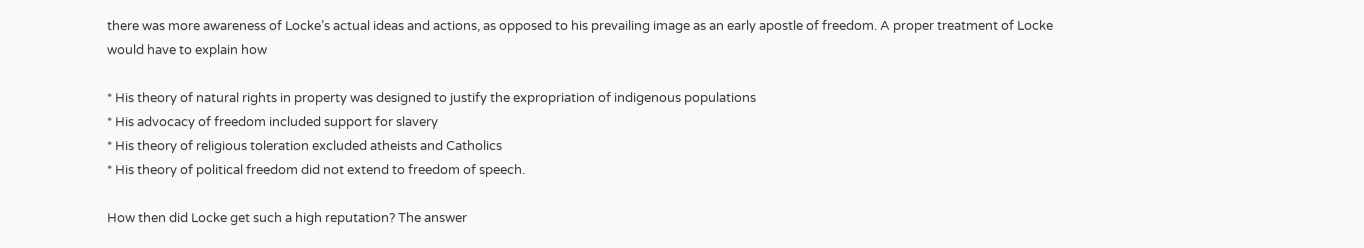there was more awareness of Locke’s actual ideas and actions, as opposed to his prevailing image as an early apostle of freedom. A proper treatment of Locke would have to explain how

* His theory of natural rights in property was designed to justify the expropriation of indigenous populations
* His advocacy of freedom included support for slavery
* His theory of religious toleration excluded atheists and Catholics
* His theory of political freedom did not extend to freedom of speech.

How then did Locke get such a high reputation? The answer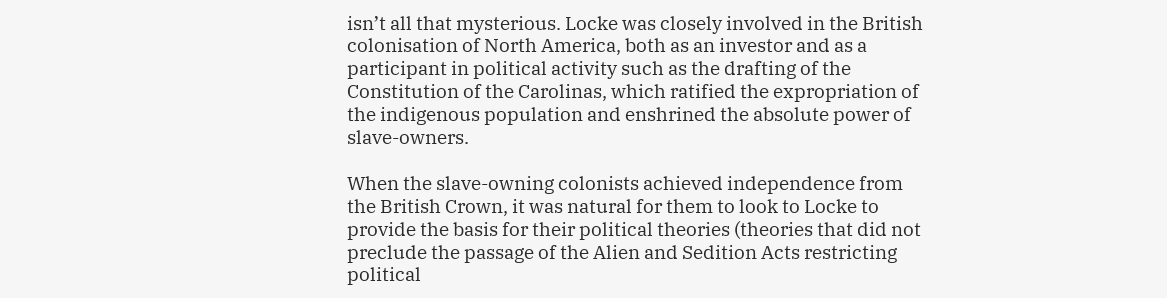isn’t all that mysterious. Locke was closely involved in the British colonisation of North America, both as an investor and as a participant in political activity such as the drafting of the Constitution of the Carolinas, which ratified the expropriation of the indigenous population and enshrined the absolute power of slave-owners.

When the slave-owning colonists achieved independence from the British Crown, it was natural for them to look to Locke to provide the basis for their political theories (theories that did not preclude the passage of the Alien and Sedition Acts restricting political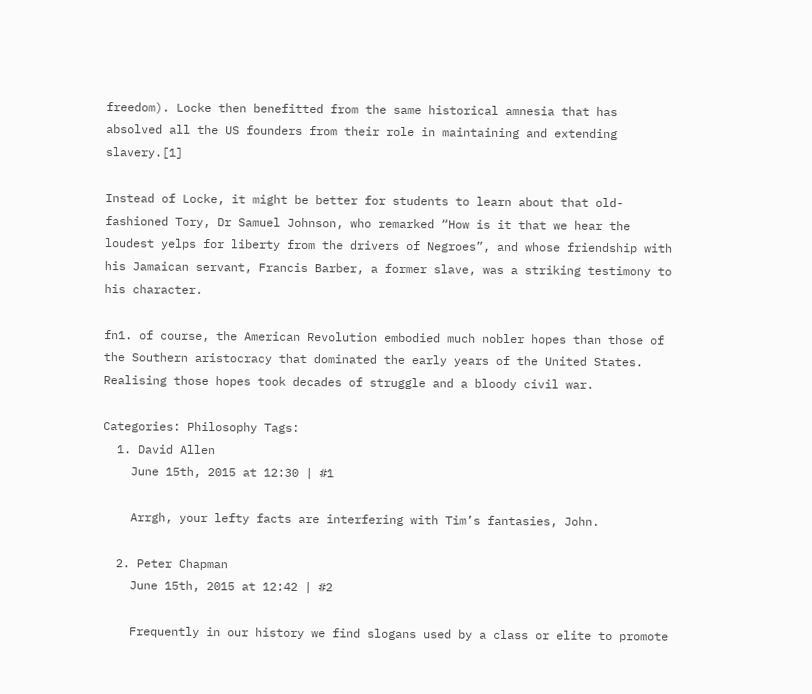freedom). Locke then benefitted from the same historical amnesia that has absolved all the US founders from their role in maintaining and extending slavery.[1]

Instead of Locke, it might be better for students to learn about that old-fashioned Tory, Dr Samuel Johnson, who remarked “How is it that we hear the loudest yelps for liberty from the drivers of Negroes”, and whose friendship with his Jamaican servant, Francis Barber, a former slave, was a striking testimony to his character.

fn1. of course, the American Revolution embodied much nobler hopes than those of the Southern aristocracy that dominated the early years of the United States. Realising those hopes took decades of struggle and a bloody civil war.

Categories: Philosophy Tags:
  1. David Allen
    June 15th, 2015 at 12:30 | #1

    Arrgh, your lefty facts are interfering with Tim’s fantasies, John.

  2. Peter Chapman
    June 15th, 2015 at 12:42 | #2

    Frequently in our history we find slogans used by a class or elite to promote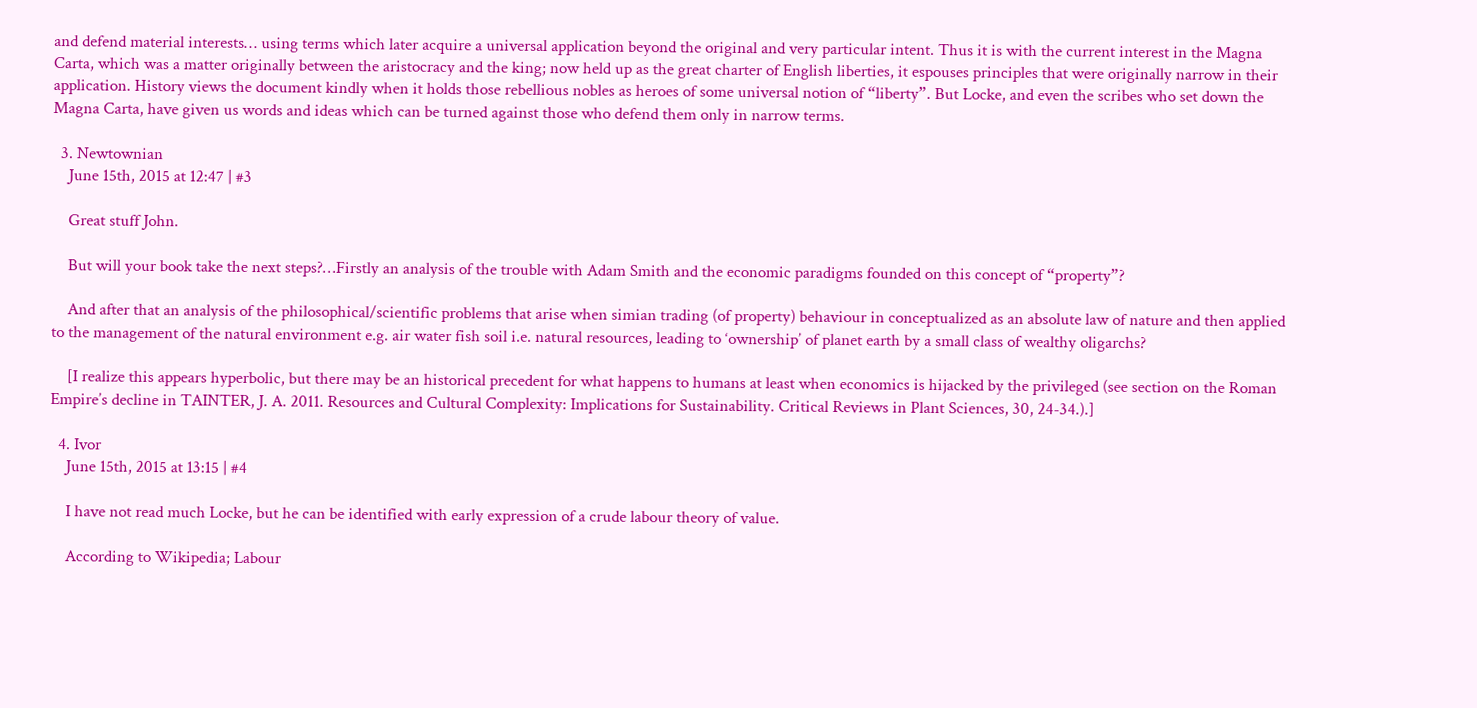and defend material interests… using terms which later acquire a universal application beyond the original and very particular intent. Thus it is with the current interest in the Magna Carta, which was a matter originally between the aristocracy and the king; now held up as the great charter of English liberties, it espouses principles that were originally narrow in their application. History views the document kindly when it holds those rebellious nobles as heroes of some universal notion of “liberty”. But Locke, and even the scribes who set down the Magna Carta, have given us words and ideas which can be turned against those who defend them only in narrow terms.

  3. Newtownian
    June 15th, 2015 at 12:47 | #3

    Great stuff John.

    But will your book take the next steps?…Firstly an analysis of the trouble with Adam Smith and the economic paradigms founded on this concept of “property”?

    And after that an analysis of the philosophical/scientific problems that arise when simian trading (of property) behaviour in conceptualized as an absolute law of nature and then applied to the management of the natural environment e.g. air water fish soil i.e. natural resources, leading to ‘ownership’ of planet earth by a small class of wealthy oligarchs?

    [I realize this appears hyperbolic, but there may be an historical precedent for what happens to humans at least when economics is hijacked by the privileged (see section on the Roman Empire’s decline in TAINTER, J. A. 2011. Resources and Cultural Complexity: Implications for Sustainability. Critical Reviews in Plant Sciences, 30, 24-34.).]

  4. Ivor
    June 15th, 2015 at 13:15 | #4

    I have not read much Locke, but he can be identified with early expression of a crude labour theory of value.

    According to Wikipedia; Labour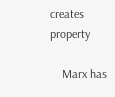creates property

    Marx has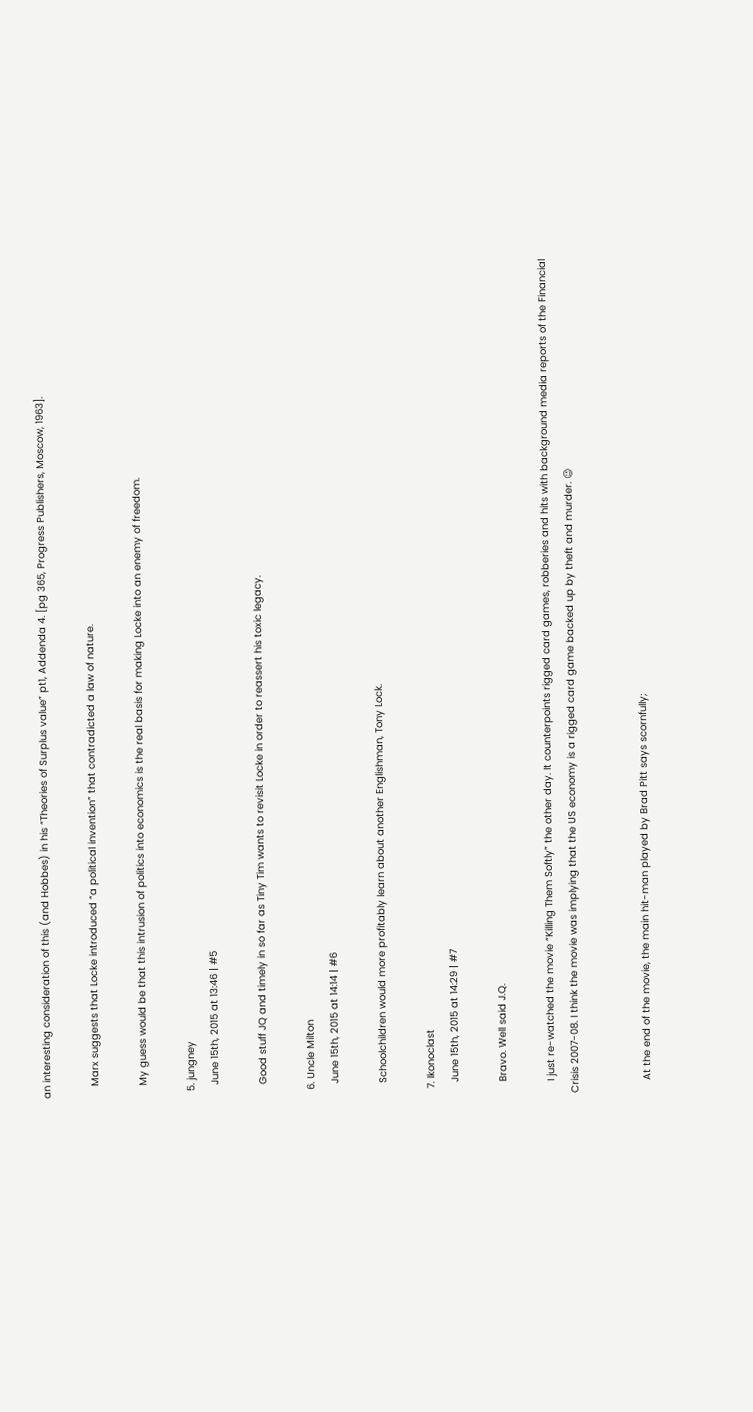an interesting consideration of this (and Hobbes) in his “Theories of Surplus value” pt1, Addenda 4. [pg 365, Progress Publishers, Moscow, 1963].

    Marx suggests that Locke introduced “a political invention” that contradicted a law of nature.

    My guess would be that this intrusion of politics into economics is the real basis for making Locke into an enemy of freedom.

  5. jungney
    June 15th, 2015 at 13:46 | #5

    Good stuff JQ and timely in so far as Tiny Tim wants to revisit Locke in order to reassert his toxic legacy.

  6. Uncle Milton
    June 15th, 2015 at 14:14 | #6

    Schoolchildren would more profitably learn about another Englishman, Tony Lock.

  7. Ikonoclast
    June 15th, 2015 at 14:29 | #7

    Bravo. Well said J.Q.

    I just re-watched the movie “Killing Them Softly” the other day. It counterpoints rigged card games, robberies and hits with background media reports of the Financial Crisis 2007-08. I think the movie was implying that the US economy is a rigged card game backed up by theft and murder. 😉


    At the end of the movie, the main hit-man played by Brad Pitt says scornfully;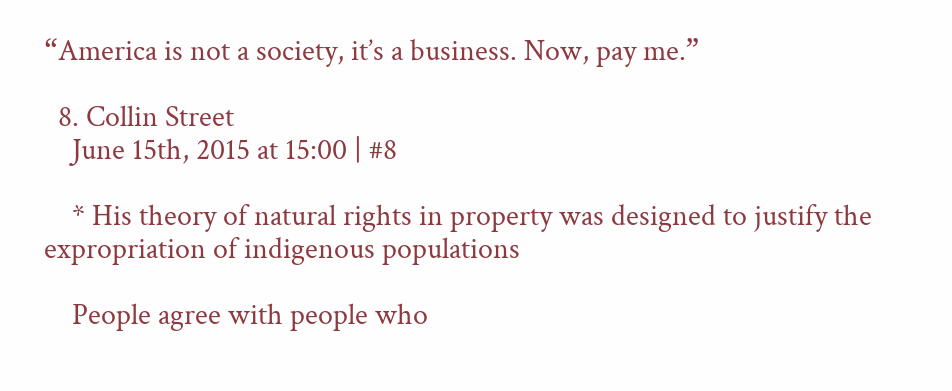“America is not a society, it’s a business. Now, pay me.”

  8. Collin Street
    June 15th, 2015 at 15:00 | #8

    * His theory of natural rights in property was designed to justify the expropriation of indigenous populations

    People agree with people who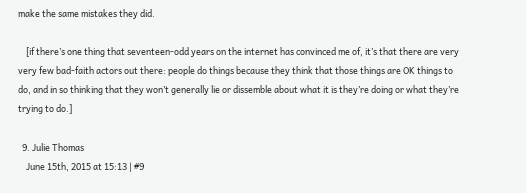make the same mistakes they did.

    [if there’s one thing that seventeen-odd years on the internet has convinced me of, it’s that there are very very few bad-faith actors out there: people do things because they think that those things are OK things to do, and in so thinking that they won’t generally lie or dissemble about what it is they’re doing or what they’re trying to do.]

  9. Julie Thomas
    June 15th, 2015 at 15:13 | #9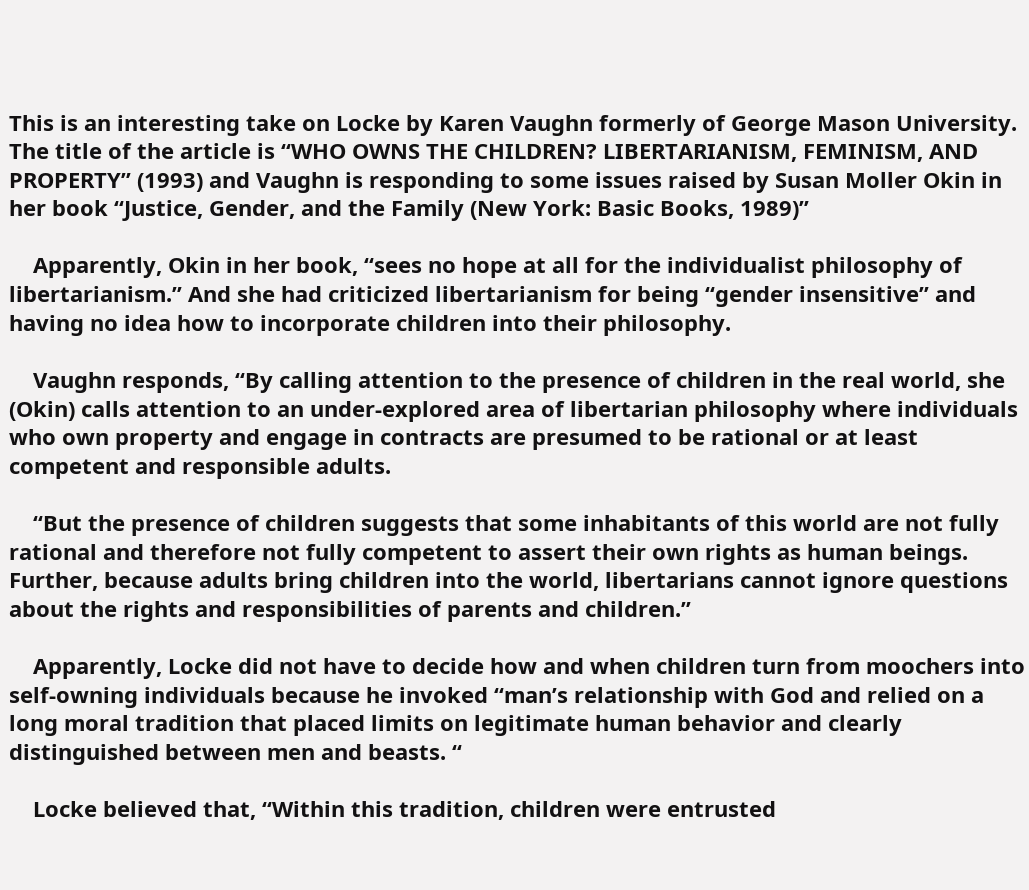This is an interesting take on Locke by Karen Vaughn formerly of George Mason University. The title of the article is “WHO OWNS THE CHILDREN? LIBERTARIANISM, FEMINISM, AND PROPERTY” (1993) and Vaughn is responding to some issues raised by Susan Moller Okin in her book “Justice, Gender, and the Family (New York: Basic Books, 1989)”

    Apparently, Okin in her book, “sees no hope at all for the individualist philosophy of libertarianism.” And she had criticized libertarianism for being “gender insensitive” and having no idea how to incorporate children into their philosophy.

    Vaughn responds, “By calling attention to the presence of children in the real world, she (Okin) calls attention to an under-explored area of libertarian philosophy where individuals who own property and engage in contracts are presumed to be rational or at least competent and responsible adults.

    “But the presence of children suggests that some inhabitants of this world are not fully rational and therefore not fully competent to assert their own rights as human beings. Further, because adults bring children into the world, libertarians cannot ignore questions about the rights and responsibilities of parents and children.”

    Apparently, Locke did not have to decide how and when children turn from moochers into self-owning individuals because he invoked “man’s relationship with God and relied on a long moral tradition that placed limits on legitimate human behavior and clearly distinguished between men and beasts. “

    Locke believed that, “Within this tradition, children were entrusted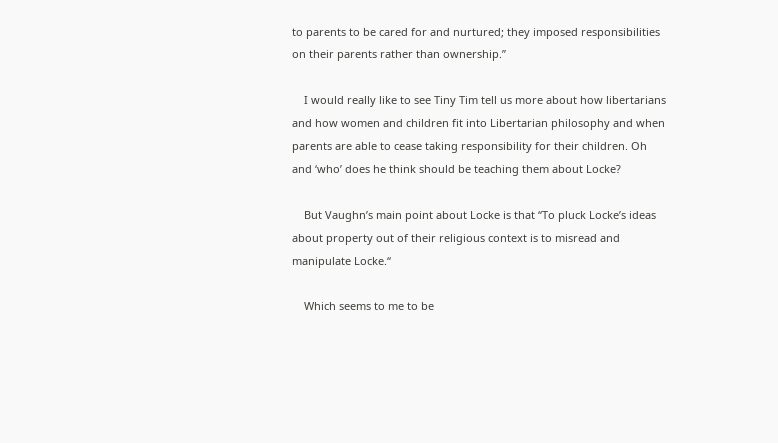to parents to be cared for and nurtured; they imposed responsibilities on their parents rather than ownership.”

    I would really like to see Tiny Tim tell us more about how libertarians and how women and children fit into Libertarian philosophy and when parents are able to cease taking responsibility for their children. Oh and ‘who’ does he think should be teaching them about Locke?

    But Vaughn’s main point about Locke is that “To pluck Locke’s ideas about property out of their religious context is to misread and manipulate Locke.“

    Which seems to me to be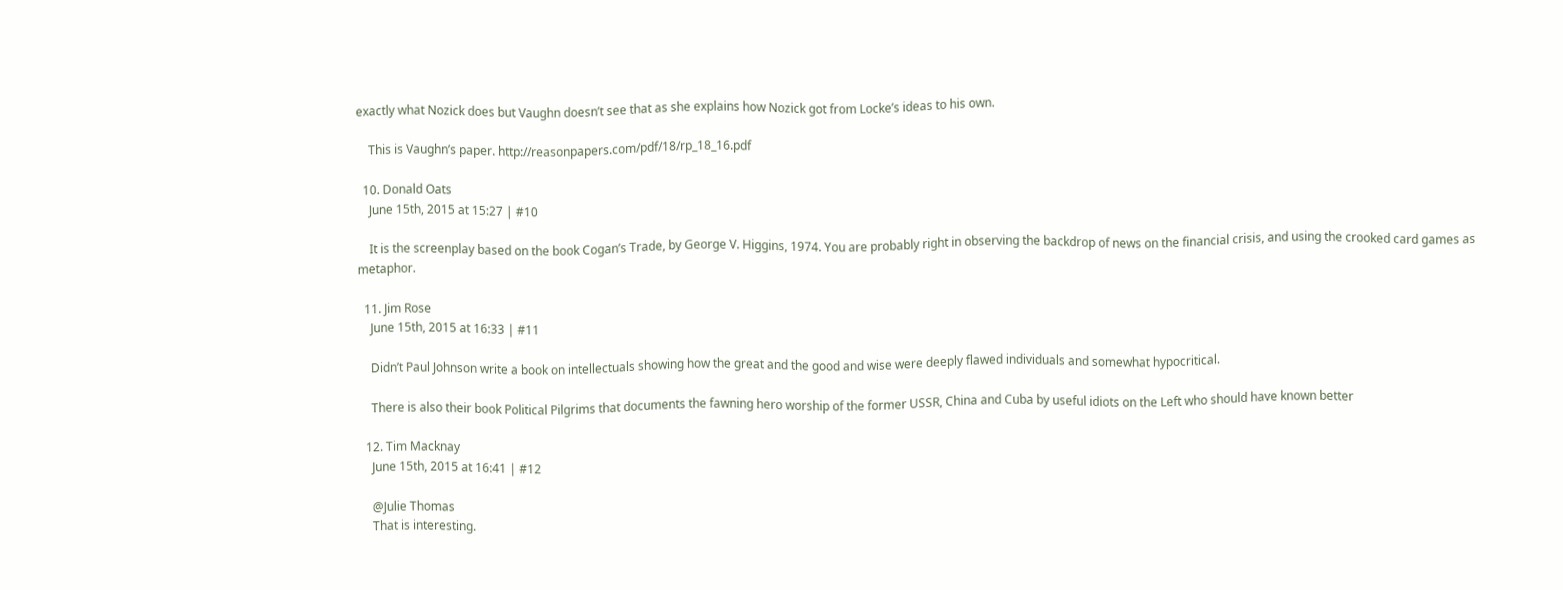exactly what Nozick does but Vaughn doesn’t see that as she explains how Nozick got from Locke’s ideas to his own.

    This is Vaughn’s paper. http://reasonpapers.com/pdf/18/rp_18_16.pdf

  10. Donald Oats
    June 15th, 2015 at 15:27 | #10

    It is the screenplay based on the book Cogan’s Trade, by George V. Higgins, 1974. You are probably right in observing the backdrop of news on the financial crisis, and using the crooked card games as metaphor.

  11. Jim Rose
    June 15th, 2015 at 16:33 | #11

    Didn’t Paul Johnson write a book on intellectuals showing how the great and the good and wise were deeply flawed individuals and somewhat hypocritical.

    There is also their book Political Pilgrims that documents the fawning hero worship of the former USSR, China and Cuba by useful idiots on the Left who should have known better

  12. Tim Macknay
    June 15th, 2015 at 16:41 | #12

    @Julie Thomas
    That is interesting.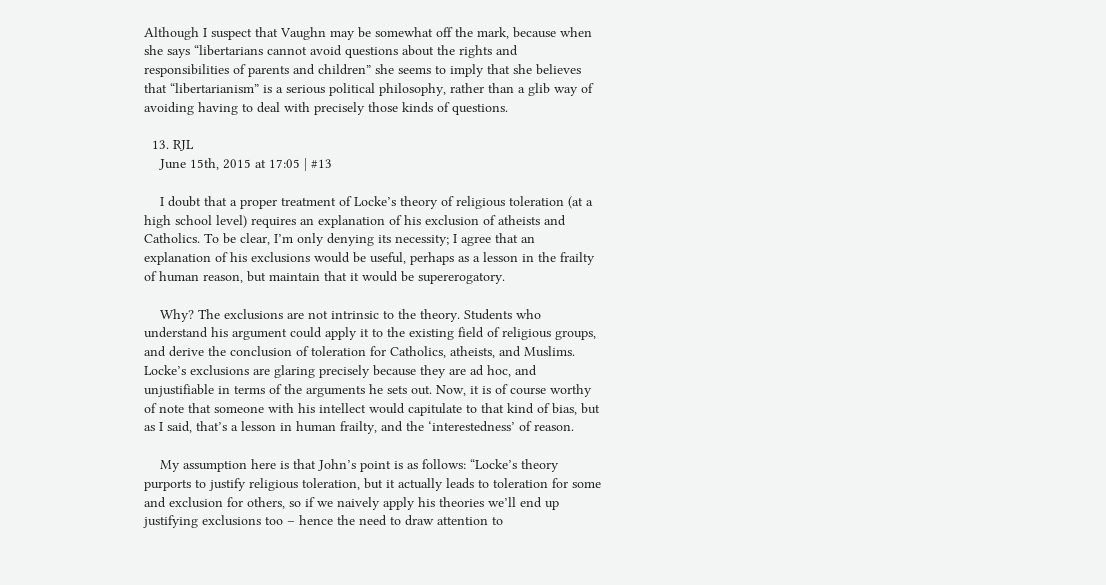Although I suspect that Vaughn may be somewhat off the mark, because when she says “libertarians cannot avoid questions about the rights and responsibilities of parents and children” she seems to imply that she believes that “libertarianism” is a serious political philosophy, rather than a glib way of avoiding having to deal with precisely those kinds of questions.

  13. RJL
    June 15th, 2015 at 17:05 | #13

    I doubt that a proper treatment of Locke’s theory of religious toleration (at a high school level) requires an explanation of his exclusion of atheists and Catholics. To be clear, I’m only denying its necessity; I agree that an explanation of his exclusions would be useful, perhaps as a lesson in the frailty of human reason, but maintain that it would be supererogatory.

    Why? The exclusions are not intrinsic to the theory. Students who understand his argument could apply it to the existing field of religious groups, and derive the conclusion of toleration for Catholics, atheists, and Muslims. Locke’s exclusions are glaring precisely because they are ad hoc, and unjustifiable in terms of the arguments he sets out. Now, it is of course worthy of note that someone with his intellect would capitulate to that kind of bias, but as I said, that’s a lesson in human frailty, and the ‘interestedness’ of reason.

    My assumption here is that John’s point is as follows: “Locke’s theory purports to justify religious toleration, but it actually leads to toleration for some and exclusion for others, so if we naively apply his theories we’ll end up justifying exclusions too – hence the need to draw attention to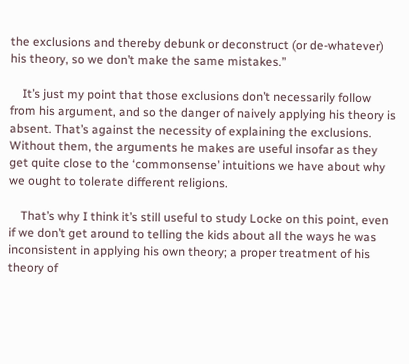the exclusions and thereby debunk or deconstruct (or de-whatever) his theory, so we don’t make the same mistakes.”

    It’s just my point that those exclusions don’t necessarily follow from his argument, and so the danger of naively applying his theory is absent. That’s against the necessity of explaining the exclusions. Without them, the arguments he makes are useful insofar as they get quite close to the ‘commonsense’ intuitions we have about why we ought to tolerate different religions.

    That’s why I think it’s still useful to study Locke on this point, even if we don’t get around to telling the kids about all the ways he was inconsistent in applying his own theory; a proper treatment of his theory of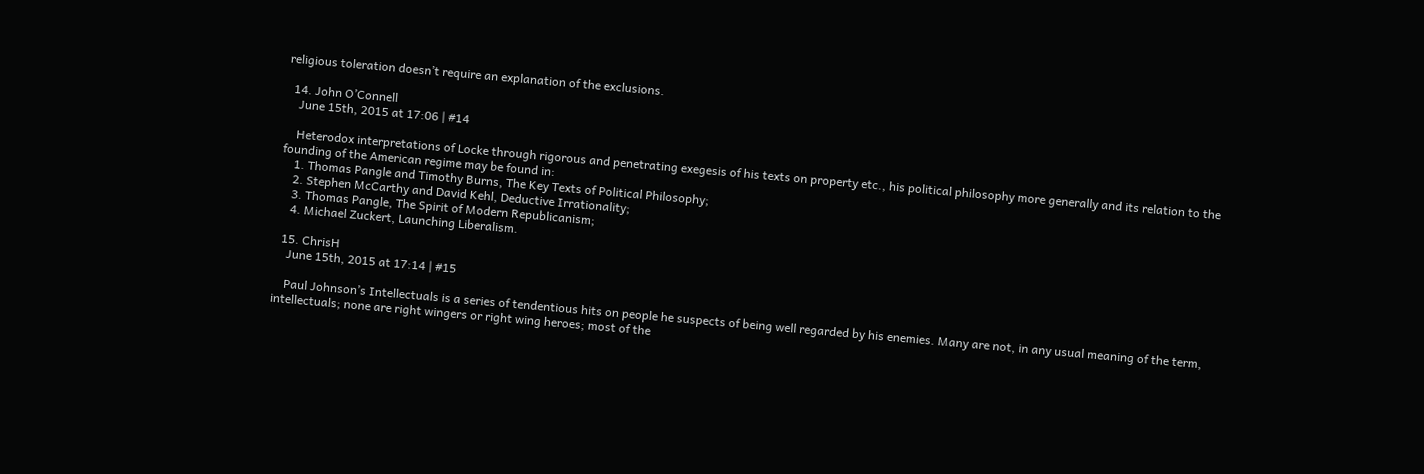religious toleration doesn’t require an explanation of the exclusions.

  14. John O’Connell
    June 15th, 2015 at 17:06 | #14

    Heterodox interpretations of Locke through rigorous and penetrating exegesis of his texts on property etc., his political philosophy more generally and its relation to the founding of the American regime may be found in:
    1. Thomas Pangle and Timothy Burns, The Key Texts of Political Philosophy;
    2. Stephen McCarthy and David Kehl, Deductive Irrationality;
    3. Thomas Pangle, The Spirit of Modern Republicanism;
    4. Michael Zuckert, Launching Liberalism.

  15. ChrisH
    June 15th, 2015 at 17:14 | #15

    Paul Johnson’s Intellectuals is a series of tendentious hits on people he suspects of being well regarded by his enemies. Many are not, in any usual meaning of the term, intellectuals; none are right wingers or right wing heroes; most of the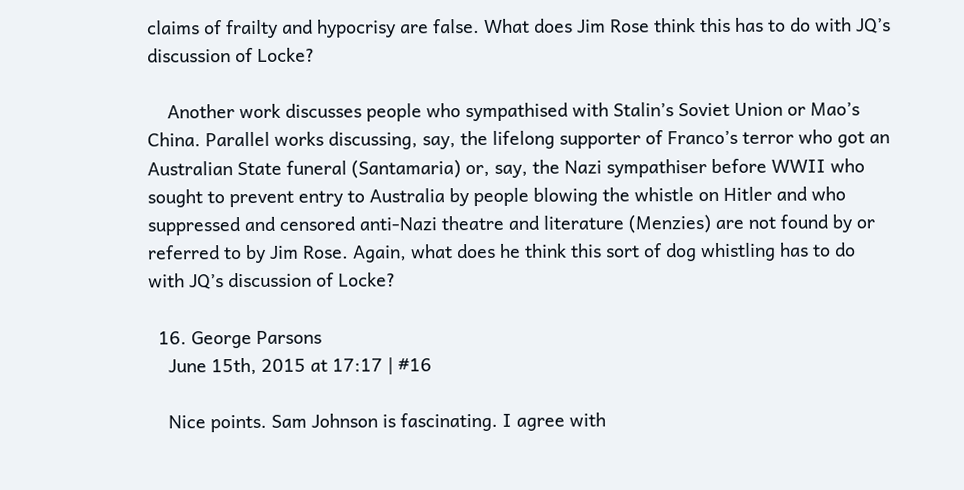claims of frailty and hypocrisy are false. What does Jim Rose think this has to do with JQ’s discussion of Locke?

    Another work discusses people who sympathised with Stalin’s Soviet Union or Mao’s China. Parallel works discussing, say, the lifelong supporter of Franco’s terror who got an Australian State funeral (Santamaria) or, say, the Nazi sympathiser before WWII who sought to prevent entry to Australia by people blowing the whistle on Hitler and who suppressed and censored anti-Nazi theatre and literature (Menzies) are not found by or referred to by Jim Rose. Again, what does he think this sort of dog whistling has to do with JQ’s discussion of Locke?

  16. George Parsons
    June 15th, 2015 at 17:17 | #16

    Nice points. Sam Johnson is fascinating. I agree with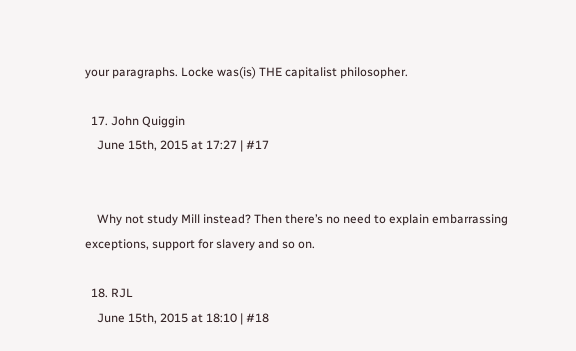your paragraphs. Locke was(is) THE capitalist philosopher.

  17. John Quiggin
    June 15th, 2015 at 17:27 | #17


    Why not study Mill instead? Then there’s no need to explain embarrassing exceptions, support for slavery and so on.

  18. RJL
    June 15th, 2015 at 18:10 | #18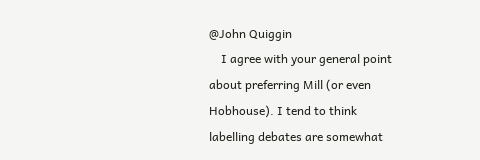@John Quiggin
    I agree with your general point about preferring Mill (or even Hobhouse). I tend to think labelling debates are somewhat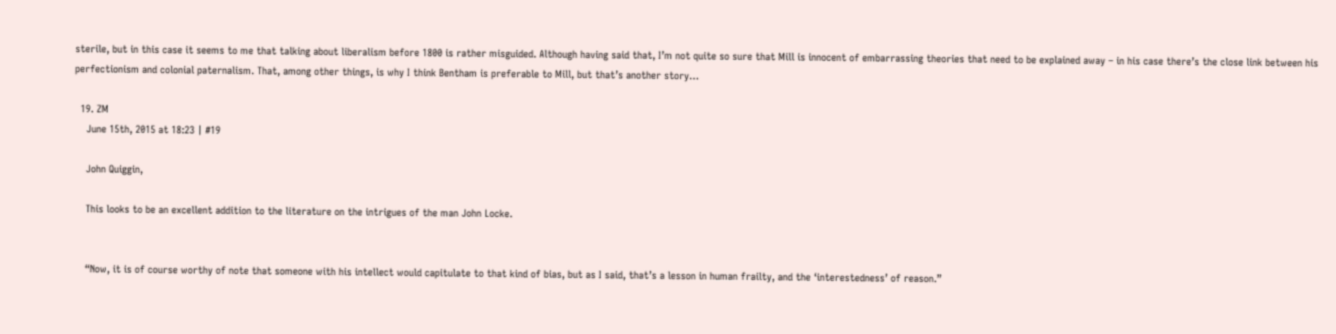sterile, but in this case it seems to me that talking about liberalism before 1800 is rather misguided. Although having said that, I’m not quite so sure that Mill is innocent of embarrassing theories that need to be explained away – in his case there’s the close link between his perfectionism and colonial paternalism. That, among other things, is why I think Bentham is preferable to Mill, but that’s another story…

  19. ZM
    June 15th, 2015 at 18:23 | #19

    John Quiggin,

    This looks to be an excellent addition to the literature on the intrigues of the man John Locke.


    “Now, it is of course worthy of note that someone with his intellect would capitulate to that kind of bias, but as I said, that’s a lesson in human frailty, and the ‘interestedness’ of reason.”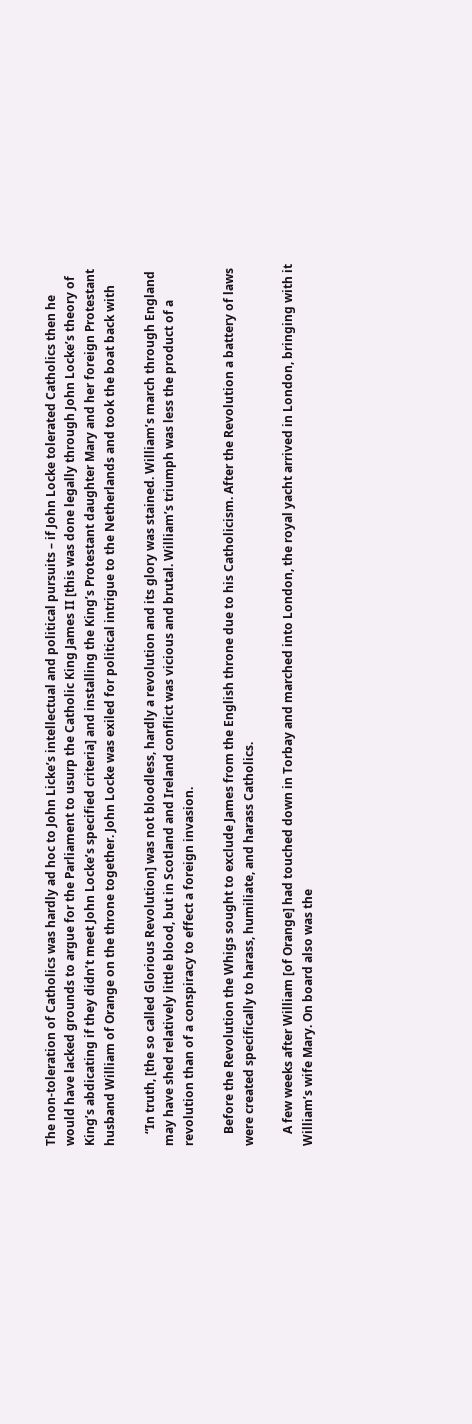The non-toleration of Catholics was hardly ad hoc to John Licke’s intellectual and political pursuits – if John Locke tolerated Catholics then he would have lacked grounds to argue for the Parliament to usurp the Catholic King James II [this was done legally through John Locke’s theory of King’s abdicating if they didn’t meet John Locke’s specified criteria] and installing the King’s Protestant daughter Mary and her foreign Protestant husband William of Orange on the throne together. John Locke was exiled for political intrigue to the Netherlands and took the boat back with

    “In truth, [the so called Glorious Revolution] was not bloodless, hardly a revolution and its glory was stained. William’s march through England may have shed relatively little blood, but in Scotland and Ireland conflict was vicious and brutal. William’s triumph was less the product of a revolution than of a conspiracy to effect a foreign invasion.

    Before the Revolution the Whigs sought to exclude James from the English throne due to his Catholicism. After the Revolution a battery of laws were created specifically to harass, humiliate, and harass Catholics.

    A few weeks after William [of Orange] had touched down in Torbay and marched into London, the royal yacht arrived in London, bringing with it William’s wife Mary. On board also was the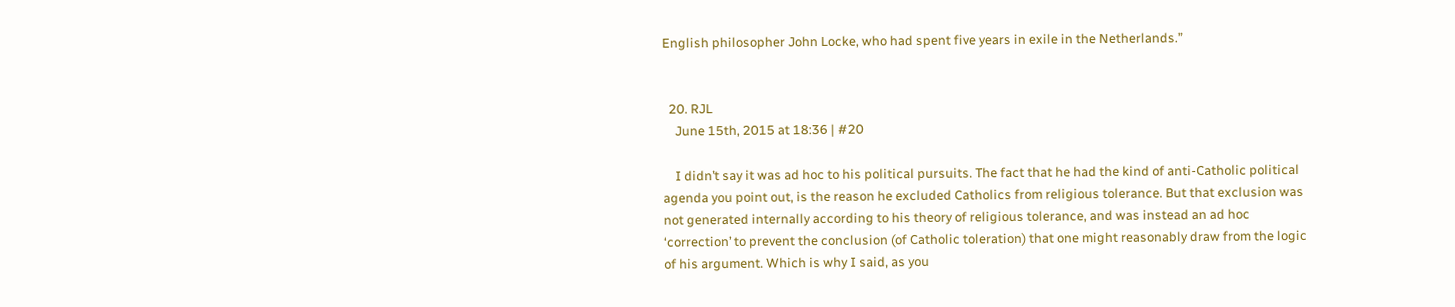English philosopher John Locke, who had spent five years in exile in the Netherlands.”


  20. RJL
    June 15th, 2015 at 18:36 | #20

    I didn’t say it was ad hoc to his political pursuits. The fact that he had the kind of anti-Catholic political agenda you point out, is the reason he excluded Catholics from religious tolerance. But that exclusion was not generated internally according to his theory of religious tolerance, and was instead an ad hoc ‘correction’ to prevent the conclusion (of Catholic toleration) that one might reasonably draw from the logic of his argument. Which is why I said, as you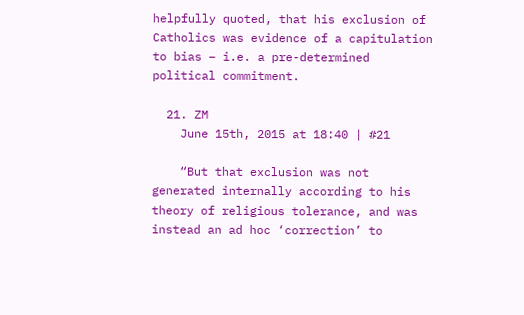helpfully quoted, that his exclusion of Catholics was evidence of a capitulation to bias – i.e. a pre-determined political commitment.

  21. ZM
    June 15th, 2015 at 18:40 | #21

    “But that exclusion was not generated internally according to his theory of religious tolerance, and was instead an ad hoc ‘correction’ to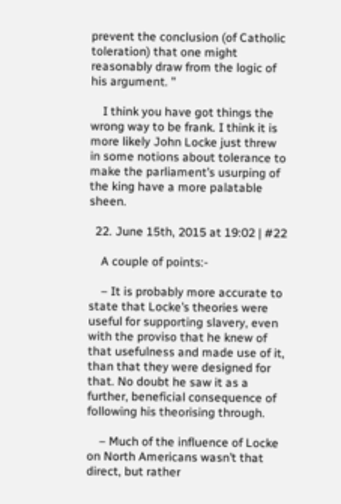prevent the conclusion (of Catholic toleration) that one might reasonably draw from the logic of his argument. ”

    I think you have got things the wrong way to be frank. I think it is more likely John Locke just threw in some notions about tolerance to make the parliament’s usurping of the king have a more palatable sheen.

  22. June 15th, 2015 at 19:02 | #22

    A couple of points:-

    – It is probably more accurate to state that Locke’s theories were useful for supporting slavery, even with the proviso that he knew of that usefulness and made use of it, than that they were designed for that. No doubt he saw it as a further, beneficial consequence of following his theorising through.

    – Much of the influence of Locke on North Americans wasn’t that direct, but rather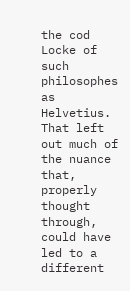the cod Locke of such philosophes as Helvetius. That left out much of the nuance that, properly thought through, could have led to a different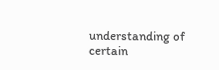understanding of certain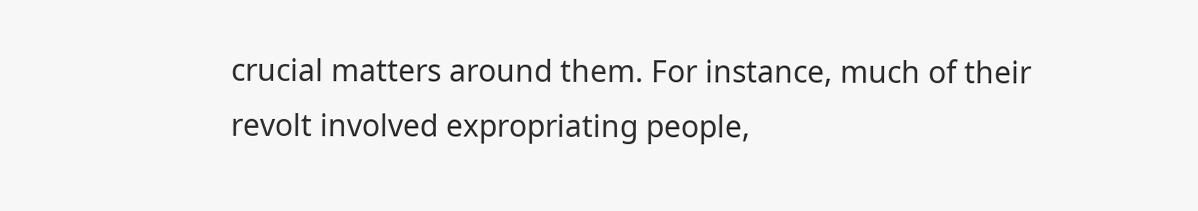crucial matters around them. For instance, much of their revolt involved expropriating people,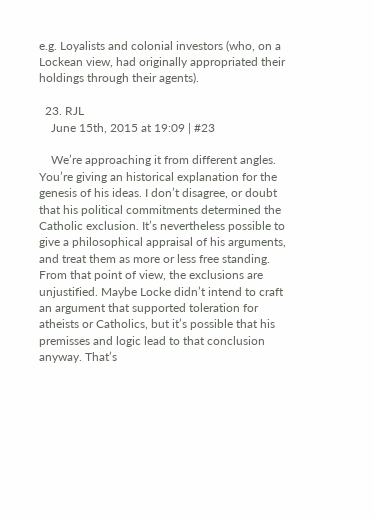e.g. Loyalists and colonial investors (who, on a Lockean view, had originally appropriated their holdings through their agents).

  23. RJL
    June 15th, 2015 at 19:09 | #23

    We’re approaching it from different angles. You’re giving an historical explanation for the genesis of his ideas. I don’t disagree, or doubt that his political commitments determined the Catholic exclusion. It’s nevertheless possible to give a philosophical appraisal of his arguments, and treat them as more or less free standing. From that point of view, the exclusions are unjustified. Maybe Locke didn’t intend to craft an argument that supported toleration for atheists or Catholics, but it’s possible that his premisses and logic lead to that conclusion anyway. That’s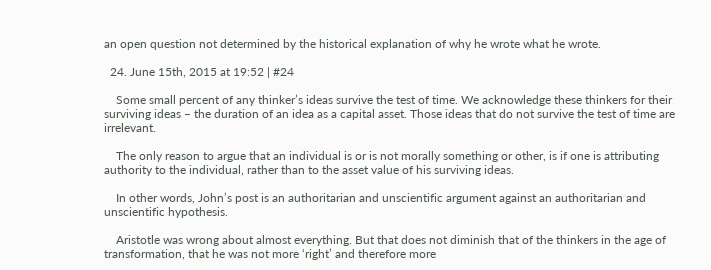an open question not determined by the historical explanation of why he wrote what he wrote.

  24. June 15th, 2015 at 19:52 | #24

    Some small percent of any thinker’s ideas survive the test of time. We acknowledge these thinkers for their surviving ideas – the duration of an idea as a capital asset. Those ideas that do not survive the test of time are irrelevant.

    The only reason to argue that an individual is or is not morally something or other, is if one is attributing authority to the individual, rather than to the asset value of his surviving ideas.

    In other words, John’s post is an authoritarian and unscientific argument against an authoritarian and unscientific hypothesis.

    Aristotle was wrong about almost everything. But that does not diminish that of the thinkers in the age of transformation, that he was not more ‘right’ and therefore more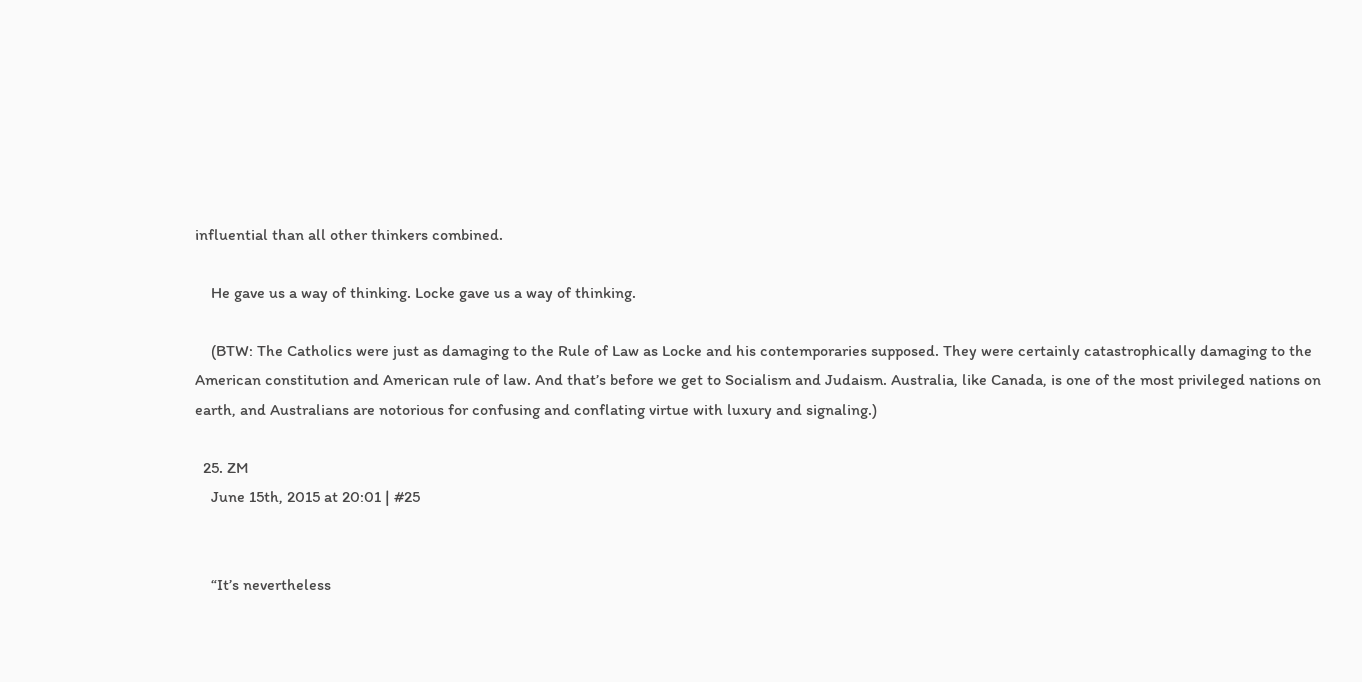influential than all other thinkers combined.

    He gave us a way of thinking. Locke gave us a way of thinking.

    (BTW: The Catholics were just as damaging to the Rule of Law as Locke and his contemporaries supposed. They were certainly catastrophically damaging to the American constitution and American rule of law. And that’s before we get to Socialism and Judaism. Australia, like Canada, is one of the most privileged nations on earth, and Australians are notorious for confusing and conflating virtue with luxury and signaling.)

  25. ZM
    June 15th, 2015 at 20:01 | #25


    “It’s nevertheless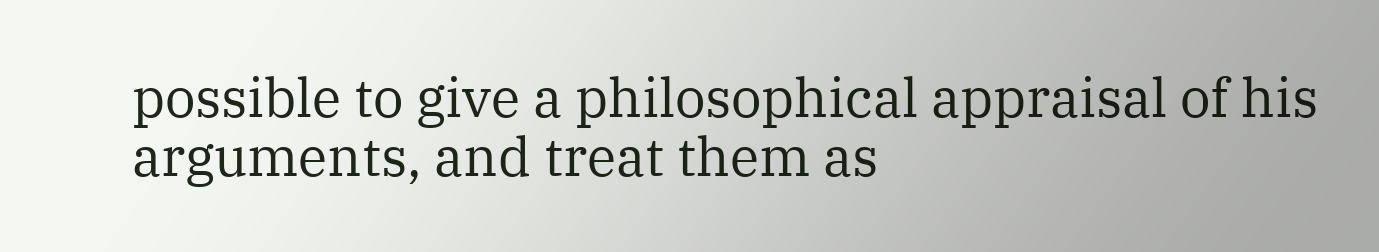possible to give a philosophical appraisal of his arguments, and treat them as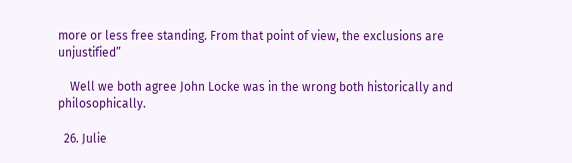more or less free standing. From that point of view, the exclusions are unjustified”

    Well we both agree John Locke was in the wrong both historically and philosophically.

  26. Julie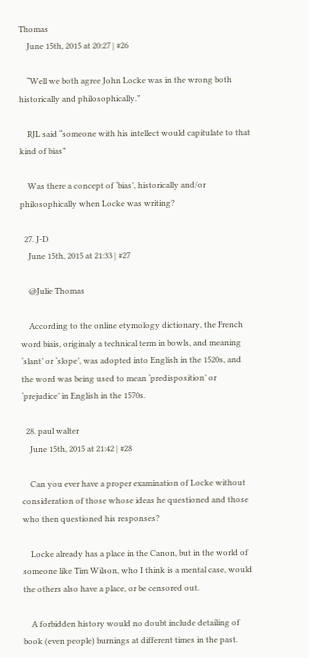Thomas
    June 15th, 2015 at 20:27 | #26

    “Well we both agree John Locke was in the wrong both historically and philosophically.”

    RJL said “someone with his intellect would capitulate to that kind of bias”

    Was there a concept of ‘bias’, historically and/or philosophically when Locke was writing?

  27. J-D
    June 15th, 2015 at 21:33 | #27

    @Julie Thomas

    According to the online etymology dictionary, the French word biais, originaly a technical term in bowls, and meaning ‘slant’ or ‘slope’, was adopted into English in the 1520s, and the word was being used to mean ‘predisposition’ or ‘prejudice’ in English in the 1570s.

  28. paul walter
    June 15th, 2015 at 21:42 | #28

    Can you ever have a proper examination of Locke without consideration of those whose ideas he questioned and those who then questioned his responses?

    Locke already has a place in the Canon, but in the world of someone like Tim Wilson, who I think is a mental case, would the others also have a place, or be censored out.

    A forbidden history would no doubt include detailing of book (even people) burnings at different times in the past.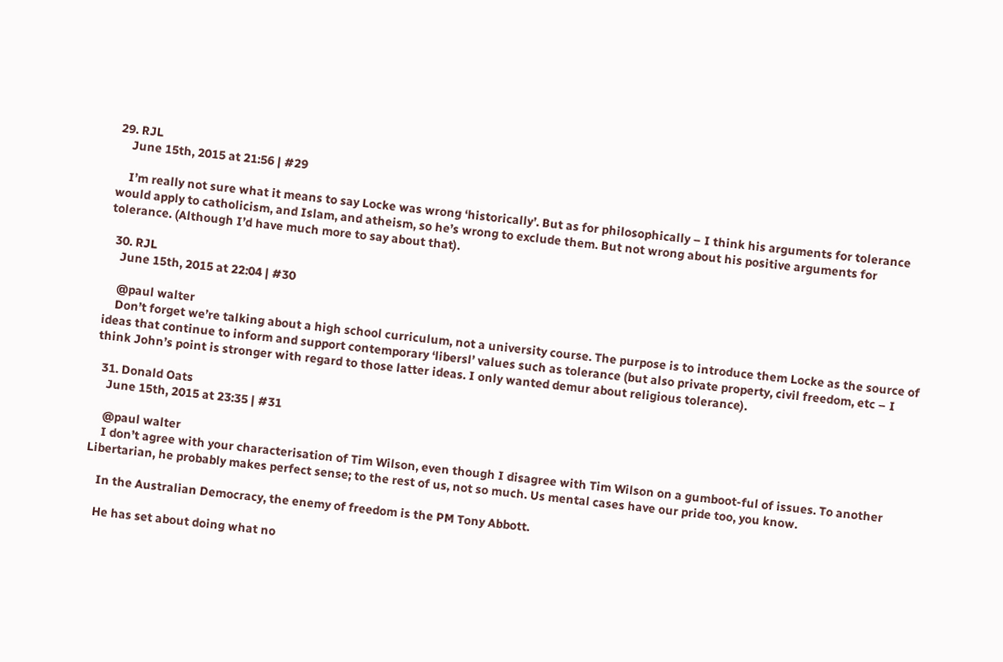29. RJL
    June 15th, 2015 at 21:56 | #29

    I’m really not sure what it means to say Locke was wrong ‘historically’. But as for philosophically – I think his arguments for tolerance would apply to catholicism, and Islam, and atheism, so he’s wrong to exclude them. But not wrong about his positive arguments for tolerance. (Although I’d have much more to say about that).

  30. RJL
    June 15th, 2015 at 22:04 | #30

    @paul walter
    Don’t forget we’re talking about a high school curriculum, not a university course. The purpose is to introduce them Locke as the source of ideas that continue to inform and support contemporary ‘libersl’ values such as tolerance (but also private property, civil freedom, etc – I think John’s point is stronger with regard to those latter ideas. I only wanted demur about religious tolerance).

  31. Donald Oats
    June 15th, 2015 at 23:35 | #31

    @paul walter
    I don’t agree with your characterisation of Tim Wilson, even though I disagree with Tim Wilson on a gumboot-ful of issues. To another Libertarian, he probably makes perfect sense; to the rest of us, not so much. Us mental cases have our pride too, you know.

    In the Australian Democracy, the enemy of freedom is the PM Tony Abbott.

    He has set about doing what no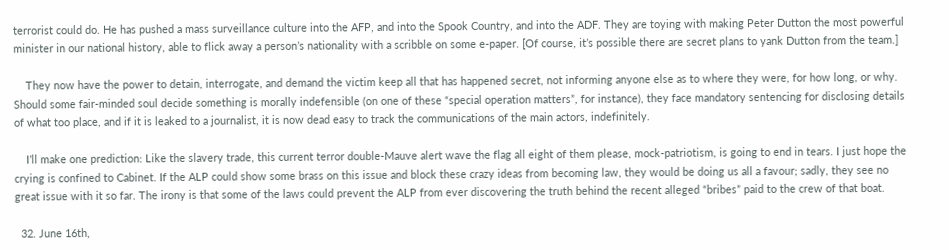terrorist could do. He has pushed a mass surveillance culture into the AFP, and into the Spook Country, and into the ADF. They are toying with making Peter Dutton the most powerful minister in our national history, able to flick away a person’s nationality with a scribble on some e-paper. [Of course, it’s possible there are secret plans to yank Dutton from the team.]

    They now have the power to detain, interrogate, and demand the victim keep all that has happened secret, not informing anyone else as to where they were, for how long, or why. Should some fair-minded soul decide something is morally indefensible (on one of these “special operation matters”, for instance), they face mandatory sentencing for disclosing details of what too place, and if it is leaked to a journalist, it is now dead easy to track the communications of the main actors, indefinitely.

    I’ll make one prediction: Like the slavery trade, this current terror double-Mauve alert wave the flag all eight of them please, mock-patriotism, is going to end in tears. I just hope the crying is confined to Cabinet. If the ALP could show some brass on this issue and block these crazy ideas from becoming law, they would be doing us all a favour; sadly, they see no great issue with it so far. The irony is that some of the laws could prevent the ALP from ever discovering the truth behind the recent alleged “bribes” paid to the crew of that boat.

  32. June 16th,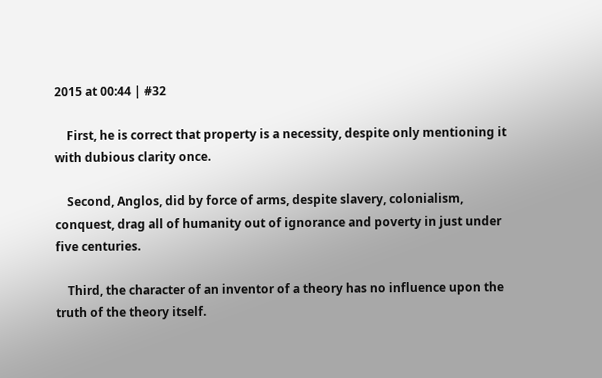2015 at 00:44 | #32

    First, he is correct that property is a necessity, despite only mentioning it with dubious clarity once.

    Second, Anglos, did by force of arms, despite slavery, colonialism, conquest, drag all of humanity out of ignorance and poverty in just under five centuries.

    Third, the character of an inventor of a theory has no influence upon the truth of the theory itself.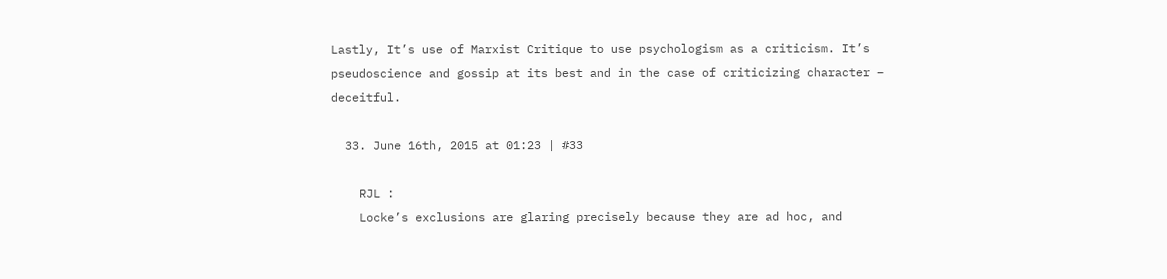Lastly, It’s use of Marxist Critique to use psychologism as a criticism. It’s pseudoscience and gossip at its best and in the case of criticizing character – deceitful.

  33. June 16th, 2015 at 01:23 | #33

    RJL :
    Locke’s exclusions are glaring precisely because they are ad hoc, and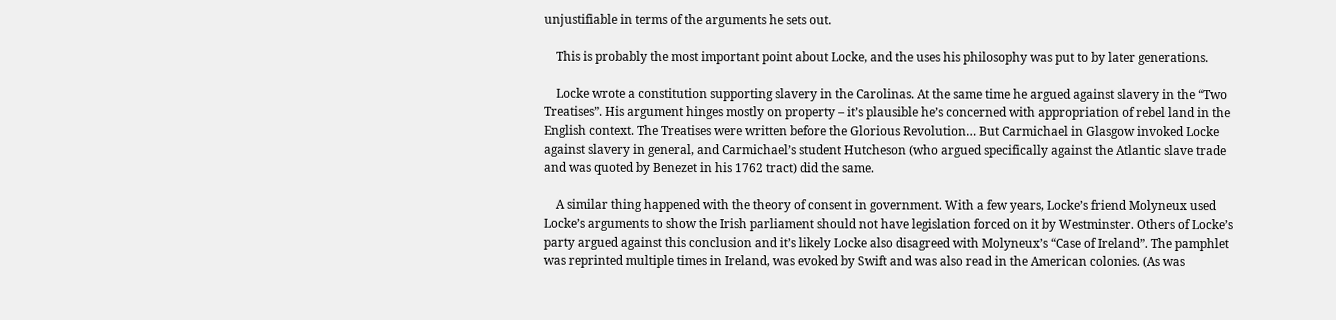unjustifiable in terms of the arguments he sets out.

    This is probably the most important point about Locke, and the uses his philosophy was put to by later generations.

    Locke wrote a constitution supporting slavery in the Carolinas. At the same time he argued against slavery in the “Two Treatises”. His argument hinges mostly on property – it’s plausible he’s concerned with appropriation of rebel land in the English context. The Treatises were written before the Glorious Revolution… But Carmichael in Glasgow invoked Locke against slavery in general, and Carmichael’s student Hutcheson (who argued specifically against the Atlantic slave trade and was quoted by Benezet in his 1762 tract) did the same.

    A similar thing happened with the theory of consent in government. With a few years, Locke’s friend Molyneux used Locke’s arguments to show the Irish parliament should not have legislation forced on it by Westminster. Others of Locke’s party argued against this conclusion and it’s likely Locke also disagreed with Molyneux’s “Case of Ireland”. The pamphlet was reprinted multiple times in Ireland, was evoked by Swift and was also read in the American colonies. (As was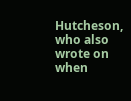Hutcheson, who also wrote on when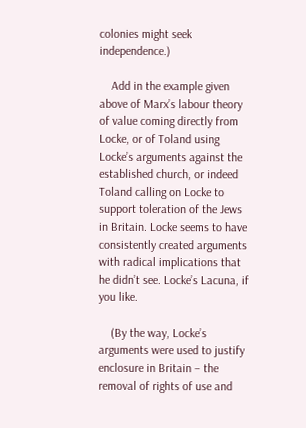colonies might seek independence.)

    Add in the example given above of Marx’s labour theory of value coming directly from Locke, or of Toland using Locke’s arguments against the established church, or indeed Toland calling on Locke to support toleration of the Jews in Britain. Locke seems to have consistently created arguments with radical implications that he didn’t see. Locke’s Lacuna, if you like.

    (By the way, Locke’s arguments were used to justify enclosure in Britain – the removal of rights of use and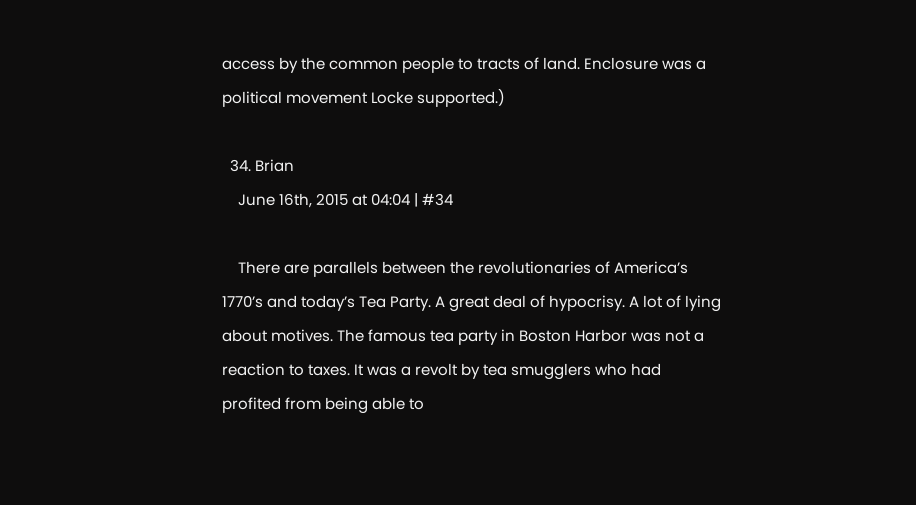access by the common people to tracts of land. Enclosure was a political movement Locke supported.)

  34. Brian
    June 16th, 2015 at 04:04 | #34

    There are parallels between the revolutionaries of America’s 1770’s and today’s Tea Party. A great deal of hypocrisy. A lot of lying about motives. The famous tea party in Boston Harbor was not a reaction to taxes. It was a revolt by tea smugglers who had profited from being able to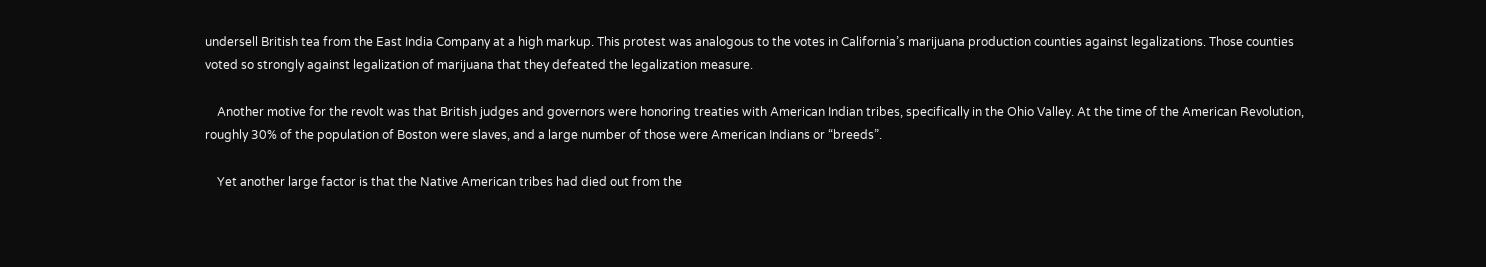undersell British tea from the East India Company at a high markup. This protest was analogous to the votes in California’s marijuana production counties against legalizations. Those counties voted so strongly against legalization of marijuana that they defeated the legalization measure.

    Another motive for the revolt was that British judges and governors were honoring treaties with American Indian tribes, specifically in the Ohio Valley. At the time of the American Revolution, roughly 30% of the population of Boston were slaves, and a large number of those were American Indians or “breeds”.

    Yet another large factor is that the Native American tribes had died out from the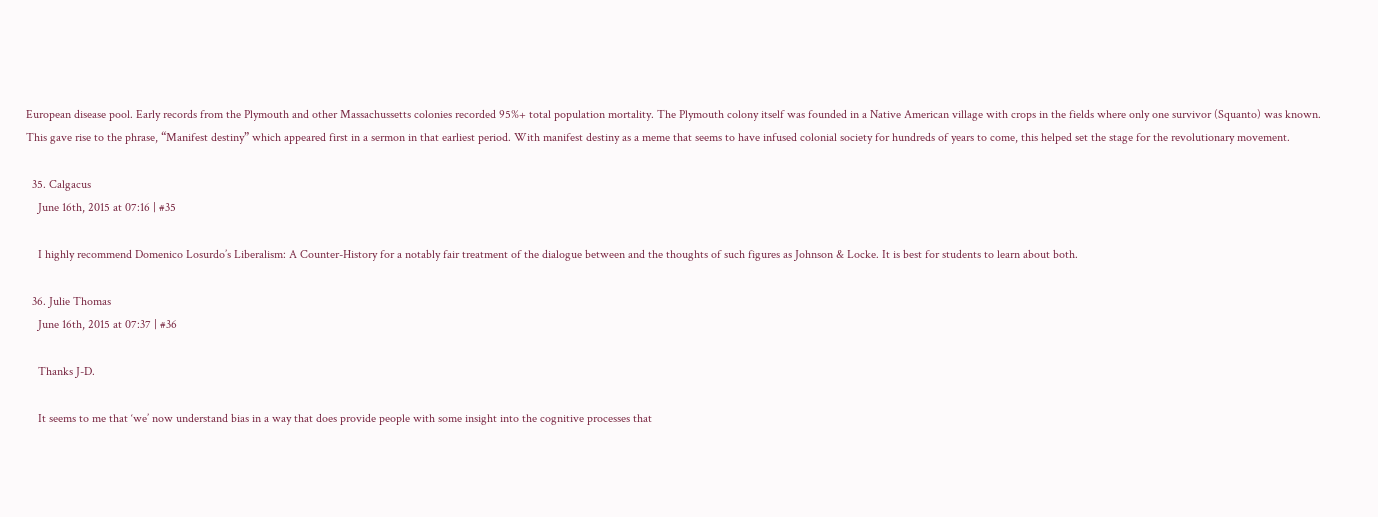European disease pool. Early records from the Plymouth and other Massachussetts colonies recorded 95%+ total population mortality. The Plymouth colony itself was founded in a Native American village with crops in the fields where only one survivor (Squanto) was known. This gave rise to the phrase, “Manifest destiny” which appeared first in a sermon in that earliest period. With manifest destiny as a meme that seems to have infused colonial society for hundreds of years to come, this helped set the stage for the revolutionary movement.

  35. Calgacus
    June 16th, 2015 at 07:16 | #35

    I highly recommend Domenico Losurdo’s Liberalism: A Counter-History for a notably fair treatment of the dialogue between and the thoughts of such figures as Johnson & Locke. It is best for students to learn about both.

  36. Julie Thomas
    June 16th, 2015 at 07:37 | #36

    Thanks J-D.

    It seems to me that ‘we’ now understand bias in a way that does provide people with some insight into the cognitive processes that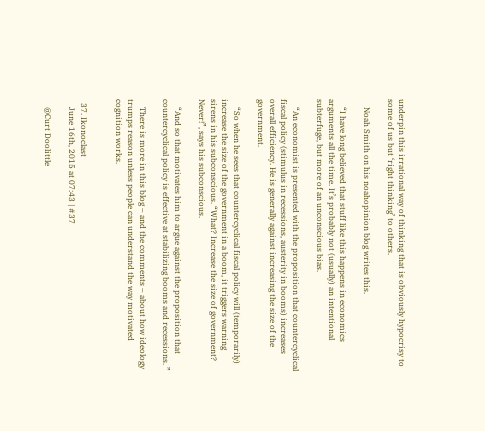underpin this irrational way of thinking that is obviously hypocrisy to some of us but ‘right thinking’ to others.

    Noah Smith on his noahopinion blog writes this.

    “I have long believed that stuff like this happens in economics arguments all the time. It’s probably not (usually) an intentional subterfuge, but more of an unconscious bias.

    “An economist is presented with the proposition that countercyclical fiscal policy (stimulus in recessions, austerity in booms) increases overall efficiency. He is generally against increasing the size of the government.

    “So when he sees that countercyclical fiscal policy will (temporarily) increase the size of the government in a boom, it triggers warning sirens in his subconscious. “What? Increase the size of government? Never!”, says his subconscious.

    “And so that motivates him to argue against the proposition that countercyclical policy is effective at stabilizing booms and recessions. ”

    There is more in this blog – and the comments – about how ideology trumps reason unless people can understand the way motivated cognition works.


  37. Ikonoclast
    June 16th, 2015 at 07:43 | #37

    @Curt Doolittle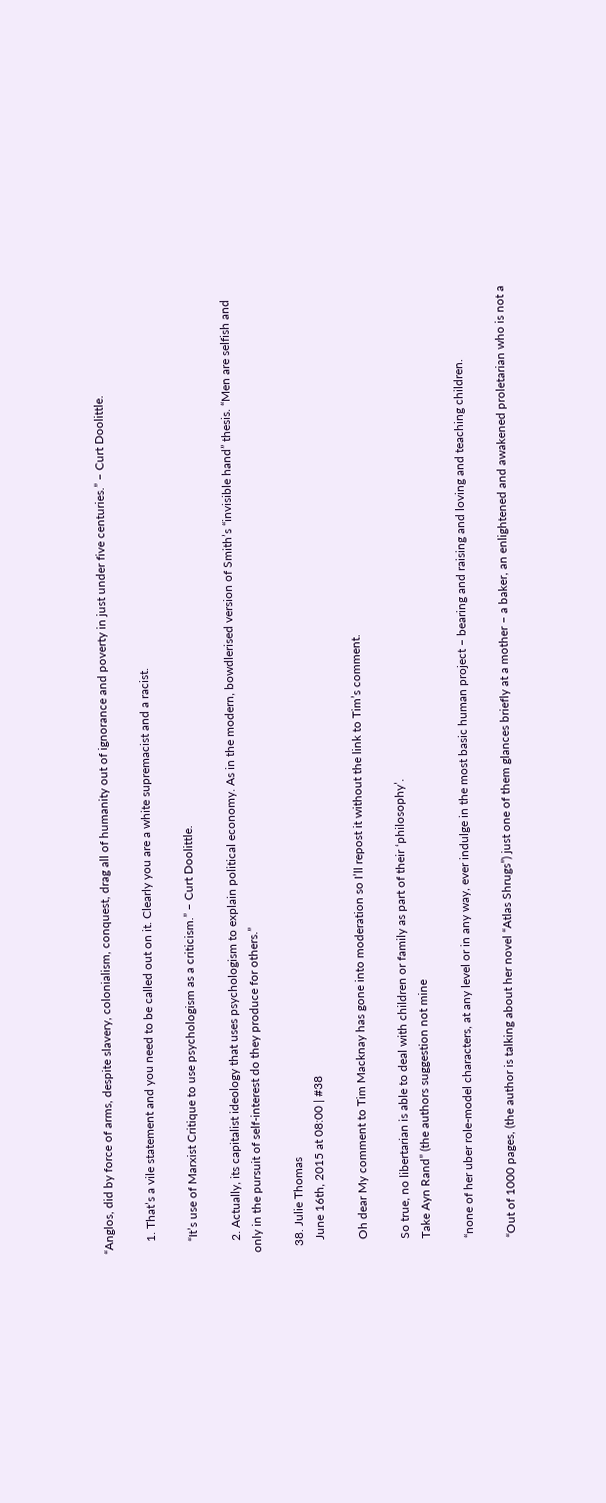“Anglos, did by force of arms, despite slavery, colonialism, conquest, drag all of humanity out of ignorance and poverty in just under five centuries.” – Curt Doolittle.

    1. That’s a vile statement and you need to be called out on it. Clearly you are a white supremacist and a racist.

    “It’s use of Marxist Critique to use psychologism as a criticism.” – Curt Doolittle.

    2. Actually, its capitalist ideology that uses psychologism to explain political economy. As in the modern, bowdlerised version of Smith’s “invisible hand” thesis. “Men are selfish and only in the pursuit of self-interest do they produce for others.”

  38. Julie Thomas
    June 16th, 2015 at 08:00 | #38

    Oh dear My comment to Tim Macknay has gone into moderation so I’ll repost it without the link to Tim’s comment.

    So true, no libertarian is able to deal with children or family as part of their ‘philosophy’.
    Take Ayn Rand” (the authors suggestion not mine

    “none of her uber role-model characters, at any level or in any way, ever indulge in the most basic human project – bearing and raising and loving and teaching children.

    “Out of 1000 pages, (the author is talking about her novel “Atlas Shrugs”) just one of them glances briefly at a mother – a baker, an enlightened and awakened proletarian who is not a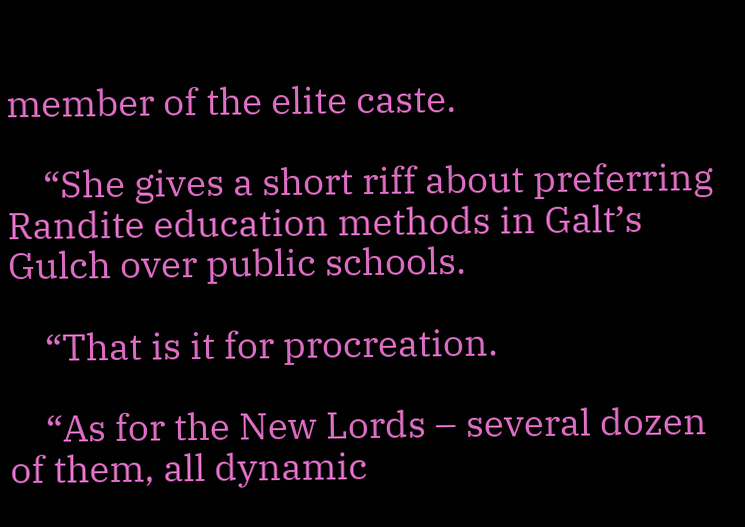member of the elite caste.

    “She gives a short riff about preferring Randite education methods in Galt’s Gulch over public schools.

    “That is it for procreation.

    “As for the New Lords – several dozen of them, all dynamic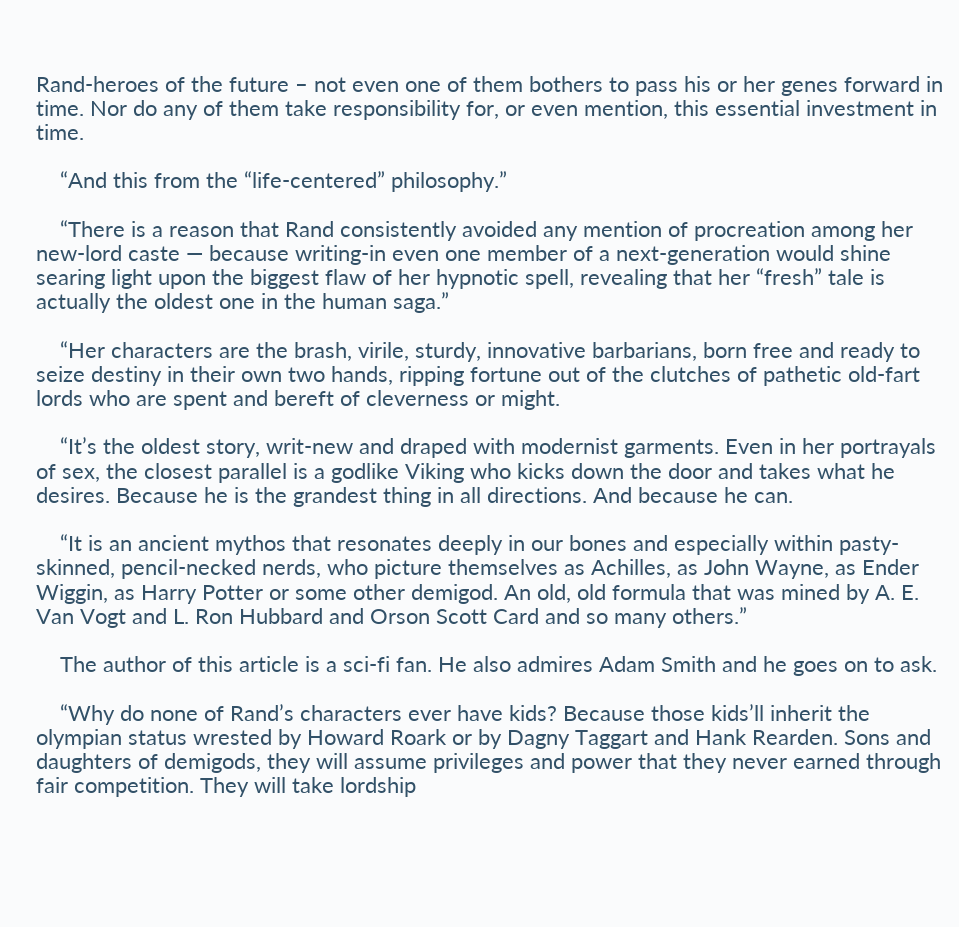Rand-heroes of the future – not even one of them bothers to pass his or her genes forward in time. Nor do any of them take responsibility for, or even mention, this essential investment in time.

    “And this from the “life-centered” philosophy.”

    “There is a reason that Rand consistently avoided any mention of procreation among her new-lord caste — because writing-in even one member of a next-generation would shine searing light upon the biggest flaw of her hypnotic spell, revealing that her “fresh” tale is actually the oldest one in the human saga.”

    “Her characters are the brash, virile, sturdy, innovative barbarians, born free and ready to seize destiny in their own two hands, ripping fortune out of the clutches of pathetic old-fart lords who are spent and bereft of cleverness or might.

    “It’s the oldest story, writ-new and draped with modernist garments. Even in her portrayals of sex, the closest parallel is a godlike Viking who kicks down the door and takes what he desires. Because he is the grandest thing in all directions. And because he can.

    “It is an ancient mythos that resonates deeply in our bones and especially within pasty-skinned, pencil-necked nerds, who picture themselves as Achilles, as John Wayne, as Ender Wiggin, as Harry Potter or some other demigod. An old, old formula that was mined by A. E. Van Vogt and L. Ron Hubbard and Orson Scott Card and so many others.”

    The author of this article is a sci-fi fan. He also admires Adam Smith and he goes on to ask.

    “Why do none of Rand’s characters ever have kids? Because those kids’ll inherit the olympian status wrested by Howard Roark or by Dagny Taggart and Hank Rearden. Sons and daughters of demigods, they will assume privileges and power that they never earned through fair competition. They will take lordship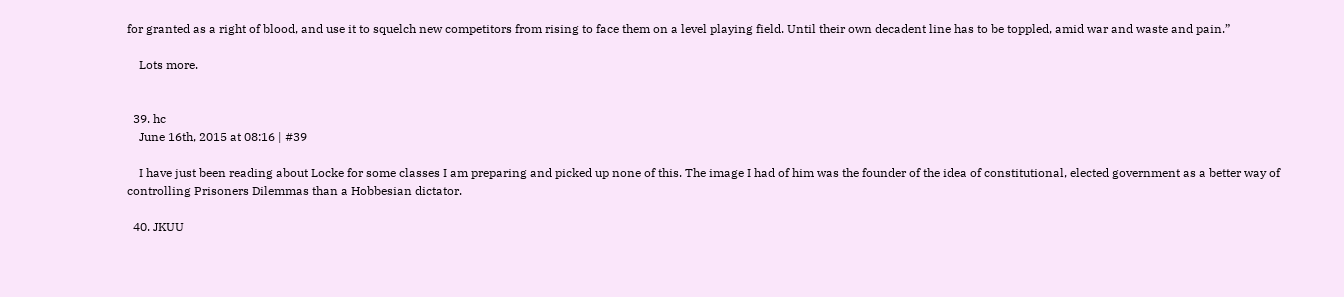for granted as a right of blood, and use it to squelch new competitors from rising to face them on a level playing field. Until their own decadent line has to be toppled, amid war and waste and pain.”

    Lots more.


  39. hc
    June 16th, 2015 at 08:16 | #39

    I have just been reading about Locke for some classes I am preparing and picked up none of this. The image I had of him was the founder of the idea of constitutional, elected government as a better way of controlling Prisoners Dilemmas than a Hobbesian dictator.

  40. JKUU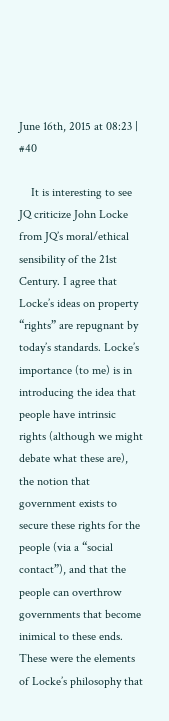June 16th, 2015 at 08:23 | #40

    It is interesting to see JQ criticize John Locke from JQ’s moral/ethical sensibility of the 21st Century. I agree that Locke’s ideas on property “rights” are repugnant by today’s standards. Locke’s importance (to me) is in introducing the idea that people have intrinsic rights (although we might debate what these are), the notion that government exists to secure these rights for the people (via a “social contact”), and that the people can overthrow governments that become inimical to these ends. These were the elements of Locke’s philosophy that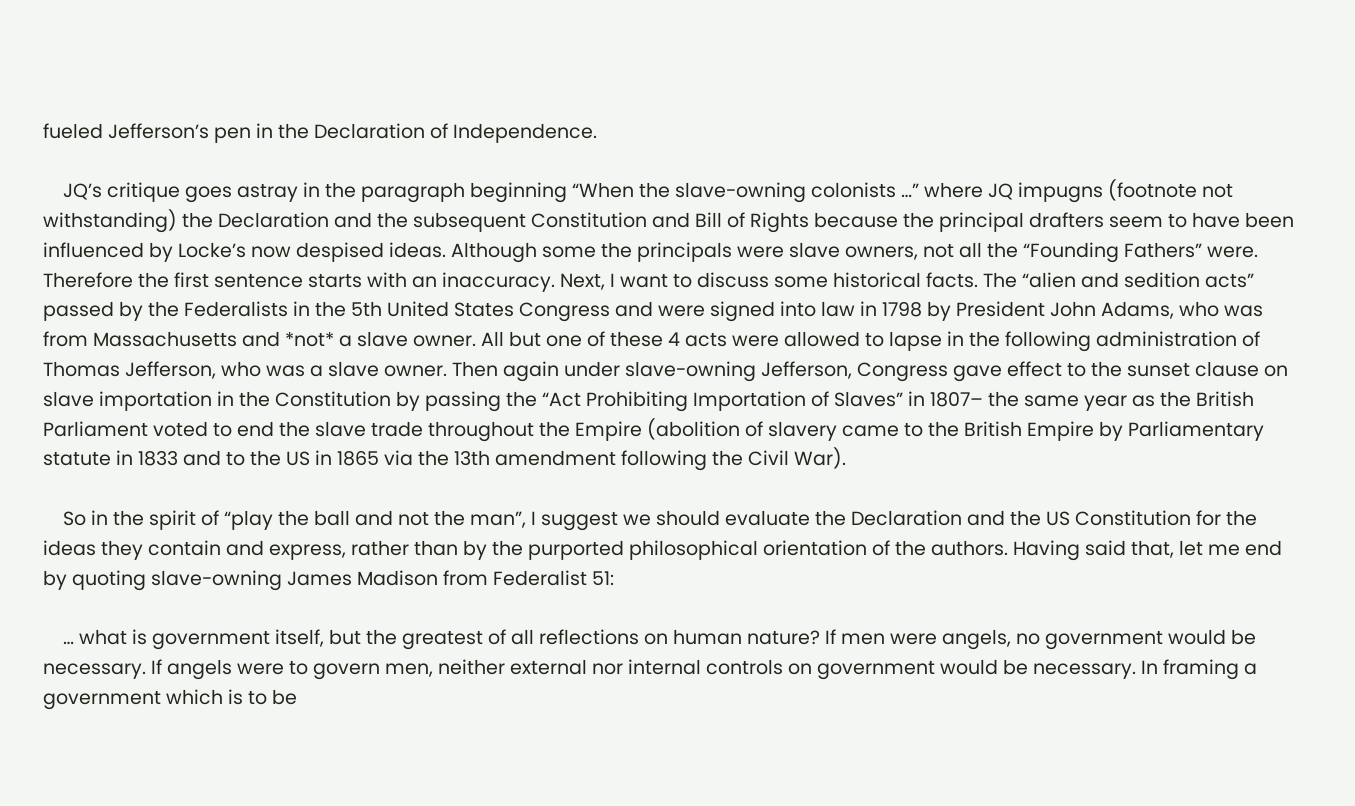fueled Jefferson’s pen in the Declaration of Independence.

    JQ’s critique goes astray in the paragraph beginning “When the slave-owning colonists …” where JQ impugns (footnote not withstanding) the Declaration and the subsequent Constitution and Bill of Rights because the principal drafters seem to have been influenced by Locke’s now despised ideas. Although some the principals were slave owners, not all the “Founding Fathers” were. Therefore the first sentence starts with an inaccuracy. Next, I want to discuss some historical facts. The “alien and sedition acts” passed by the Federalists in the 5th United States Congress and were signed into law in 1798 by President John Adams, who was from Massachusetts and *not* a slave owner. All but one of these 4 acts were allowed to lapse in the following administration of Thomas Jefferson, who was a slave owner. Then again under slave-owning Jefferson, Congress gave effect to the sunset clause on slave importation in the Constitution by passing the “Act Prohibiting Importation of Slaves” in 1807– the same year as the British Parliament voted to end the slave trade throughout the Empire (abolition of slavery came to the British Empire by Parliamentary statute in 1833 and to the US in 1865 via the 13th amendment following the Civil War).

    So in the spirit of “play the ball and not the man”, I suggest we should evaluate the Declaration and the US Constitution for the ideas they contain and express, rather than by the purported philosophical orientation of the authors. Having said that, let me end by quoting slave-owning James Madison from Federalist 51:

    … what is government itself, but the greatest of all reflections on human nature? If men were angels, no government would be necessary. If angels were to govern men, neither external nor internal controls on government would be necessary. In framing a government which is to be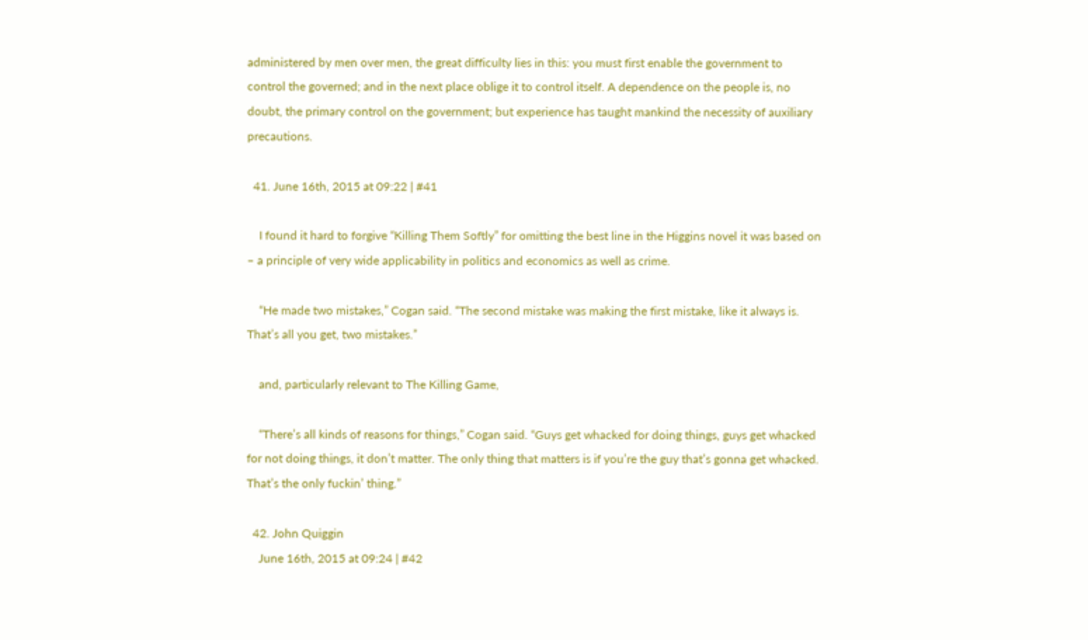administered by men over men, the great difficulty lies in this: you must first enable the government to control the governed; and in the next place oblige it to control itself. A dependence on the people is, no doubt, the primary control on the government; but experience has taught mankind the necessity of auxiliary precautions.

  41. June 16th, 2015 at 09:22 | #41

    I found it hard to forgive “Killing Them Softly” for omitting the best line in the Higgins novel it was based on – a principle of very wide applicability in politics and economics as well as crime.

    “He made two mistakes,” Cogan said. “The second mistake was making the first mistake, like it always is. That’s all you get, two mistakes.”

    and, particularly relevant to The Killing Game,

    “There’s all kinds of reasons for things,” Cogan said. “Guys get whacked for doing things, guys get whacked for not doing things, it don’t matter. The only thing that matters is if you’re the guy that’s gonna get whacked. That’s the only fuckin’ thing.”

  42. John Quiggin
    June 16th, 2015 at 09:24 | #42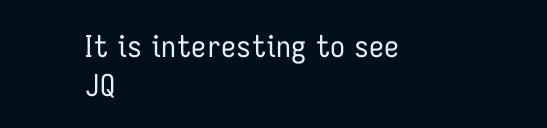It is interesting to see JQ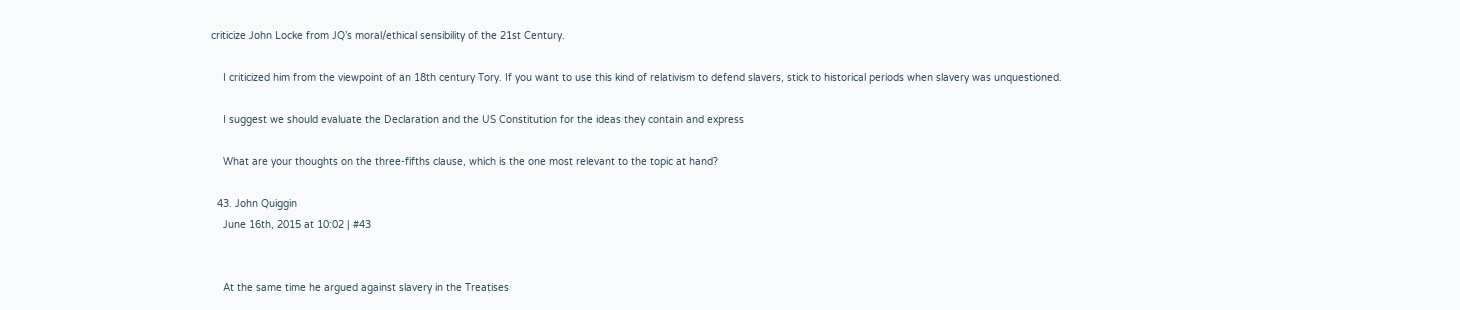criticize John Locke from JQ’s moral/ethical sensibility of the 21st Century.

    I criticized him from the viewpoint of an 18th century Tory. If you want to use this kind of relativism to defend slavers, stick to historical periods when slavery was unquestioned.

    I suggest we should evaluate the Declaration and the US Constitution for the ideas they contain and express

    What are your thoughts on the three-fifths clause, which is the one most relevant to the topic at hand?

  43. John Quiggin
    June 16th, 2015 at 10:02 | #43


    At the same time he argued against slavery in the Treatises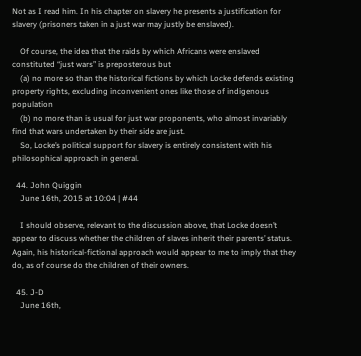Not as I read him. In his chapter on slavery he presents a justification for slavery (prisoners taken in a just war may justly be enslaved).

    Of course, the idea that the raids by which Africans were enslaved constituted “just wars” is preposterous but
    (a) no more so than the historical fictions by which Locke defends existing property rights, excluding inconvenient ones like those of indigenous population
    (b) no more than is usual for just war proponents, who almost invariably find that wars undertaken by their side are just.
    So, Locke’s political support for slavery is entirely consistent with his philosophical approach in general.

  44. John Quiggin
    June 16th, 2015 at 10:04 | #44

    I should observe, relevant to the discussion above, that Locke doesn’t appear to discuss whether the children of slaves inherit their parents’ status. Again, his historical-fictional approach would appear to me to imply that they do, as of course do the children of their owners.

  45. J-D
    June 16th,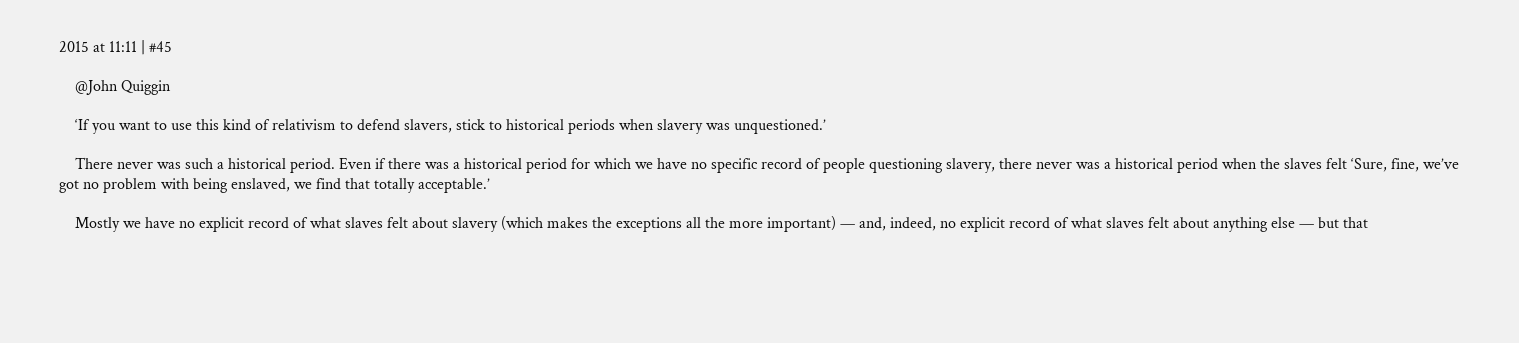2015 at 11:11 | #45

    @John Quiggin

    ‘If you want to use this kind of relativism to defend slavers, stick to historical periods when slavery was unquestioned.’

    There never was such a historical period. Even if there was a historical period for which we have no specific record of people questioning slavery, there never was a historical period when the slaves felt ‘Sure, fine, we’ve got no problem with being enslaved, we find that totally acceptable.’

    Mostly we have no explicit record of what slaves felt about slavery (which makes the exceptions all the more important) — and, indeed, no explicit record of what slaves felt about anything else — but that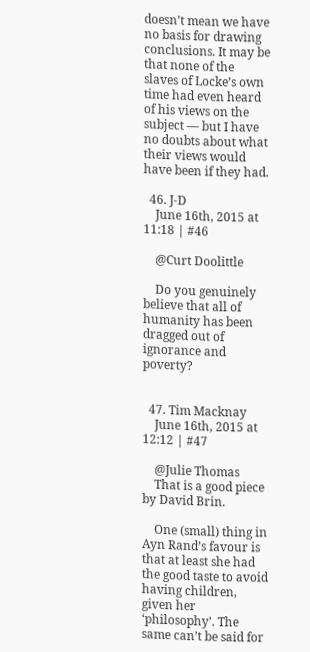doesn’t mean we have no basis for drawing conclusions. It may be that none of the slaves of Locke’s own time had even heard of his views on the subject — but I have no doubts about what their views would have been if they had.

  46. J-D
    June 16th, 2015 at 11:18 | #46

    @Curt Doolittle

    Do you genuinely believe that all of humanity has been dragged out of ignorance and poverty?


  47. Tim Macknay
    June 16th, 2015 at 12:12 | #47

    @Julie Thomas
    That is a good piece by David Brin.

    One (small) thing in Ayn Rand’s favour is that at least she had the good taste to avoid having children, given her ‘philosophy’. The same can’t be said for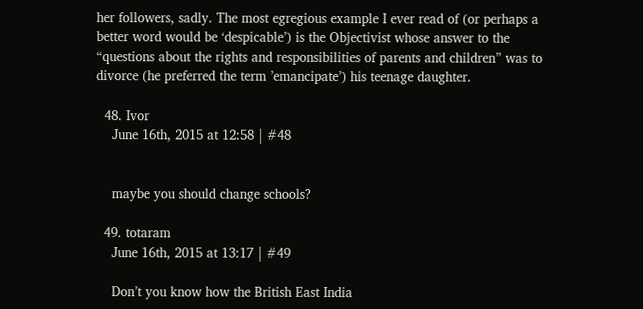her followers, sadly. The most egregious example I ever read of (or perhaps a better word would be ‘despicable’) is the Objectivist whose answer to the “questions about the rights and responsibilities of parents and children” was to divorce (he preferred the term ’emancipate’) his teenage daughter.

  48. Ivor
    June 16th, 2015 at 12:58 | #48


    maybe you should change schools?

  49. totaram
    June 16th, 2015 at 13:17 | #49

    Don’t you know how the British East India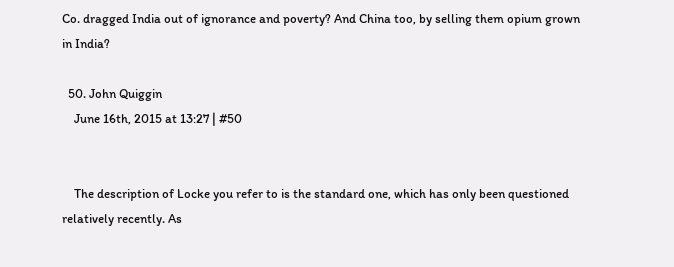Co. dragged India out of ignorance and poverty? And China too, by selling them opium grown in India?

  50. John Quiggin
    June 16th, 2015 at 13:27 | #50


    The description of Locke you refer to is the standard one, which has only been questioned relatively recently. As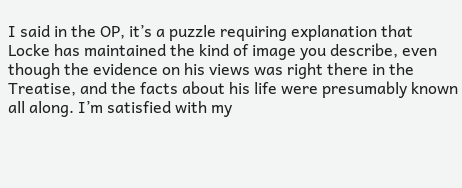I said in the OP, it’s a puzzle requiring explanation that Locke has maintained the kind of image you describe, even though the evidence on his views was right there in the Treatise, and the facts about his life were presumably known all along. I’m satisfied with my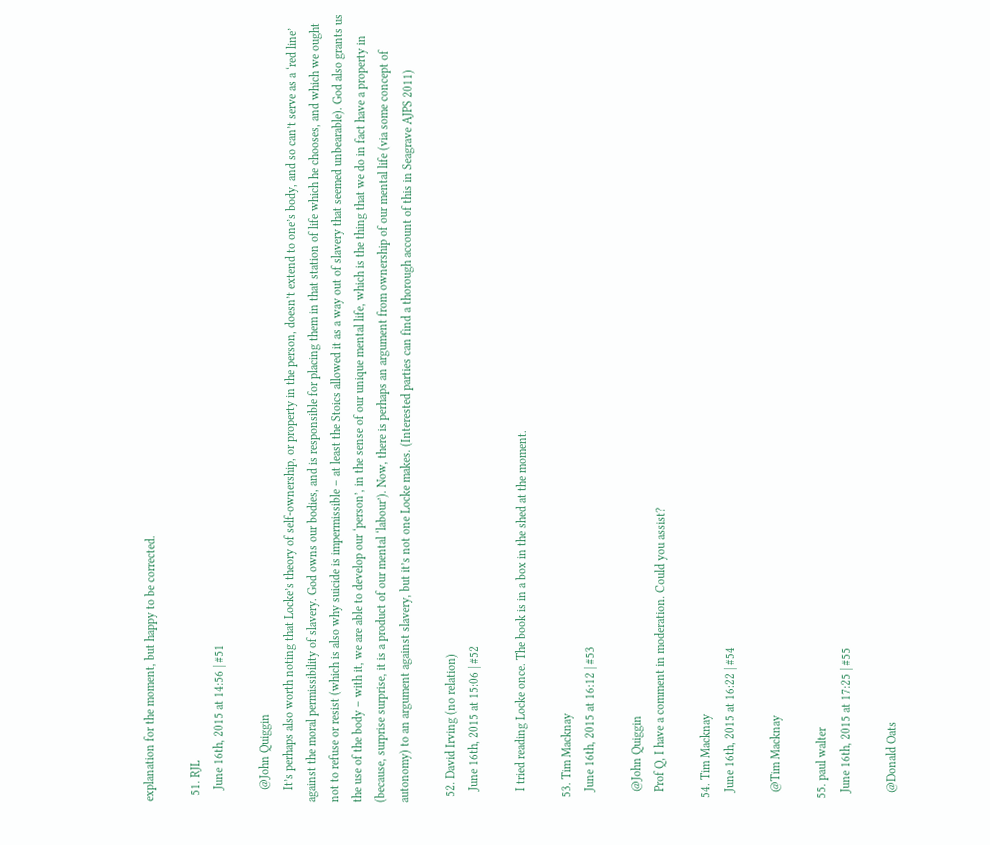explanation for the moment, but happy to be corrected.

  51. RJL
    June 16th, 2015 at 14:56 | #51

    @John Quiggin
    It’s perhaps also worth noting that Locke’s theory of self-ownership, or property in the person, doesn’t extend to one’s body, and so can’t serve as a ‘red line’ against the moral permissibility of slavery. God owns our bodies, and is responsible for placing them in that station of life which he chooses, and which we ought not to refuse or resist (which is also why suicide is impermissible – at least the Stoics allowed it as a way out of slavery that seemed unbearable). God also grants us the use of the body – with it, we are able to develop our ‘person’, in the sense of our unique mental life, which is the thing that we do in fact have a property in (because, surprise surprise, it is a product of our mental ‘labour’). Now, there is perhaps an argument from ownership of our mental life (via some concept of autonomy) to an argument against slavery, but it’s not one Locke makes. (Interested parties can find a thorough account of this in Seagrave AJPS 2011)

  52. David Irving (no relation)
    June 16th, 2015 at 15:06 | #52

    I tried reading Locke once. The book is in a box in the shed at the moment.

  53. Tim Macknay
    June 16th, 2015 at 16:12 | #53

    @John Quiggin
    Prof Q, I have a comment in moderation. Could you assist?

  54. Tim Macknay
    June 16th, 2015 at 16:22 | #54

    @Tim Macknay

  55. paul walter
    June 16th, 2015 at 17:25 | #55

    @Donald Oats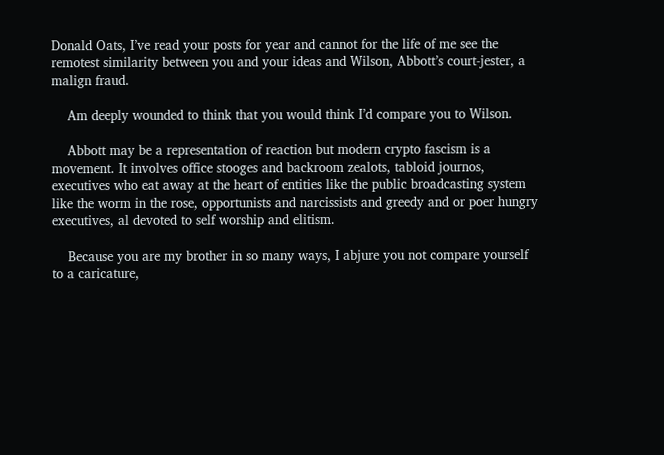Donald Oats, I’ve read your posts for year and cannot for the life of me see the remotest similarity between you and your ideas and Wilson, Abbott’s court-jester, a malign fraud.

    Am deeply wounded to think that you would think I’d compare you to Wilson.

    Abbott may be a representation of reaction but modern crypto fascism is a movement. It involves office stooges and backroom zealots, tabloid journos, executives who eat away at the heart of entities like the public broadcasting system like the worm in the rose, opportunists and narcissists and greedy and or poer hungry executives, al devoted to self worship and elitism.

    Because you are my brother in so many ways, I abjure you not compare yourself to a caricature,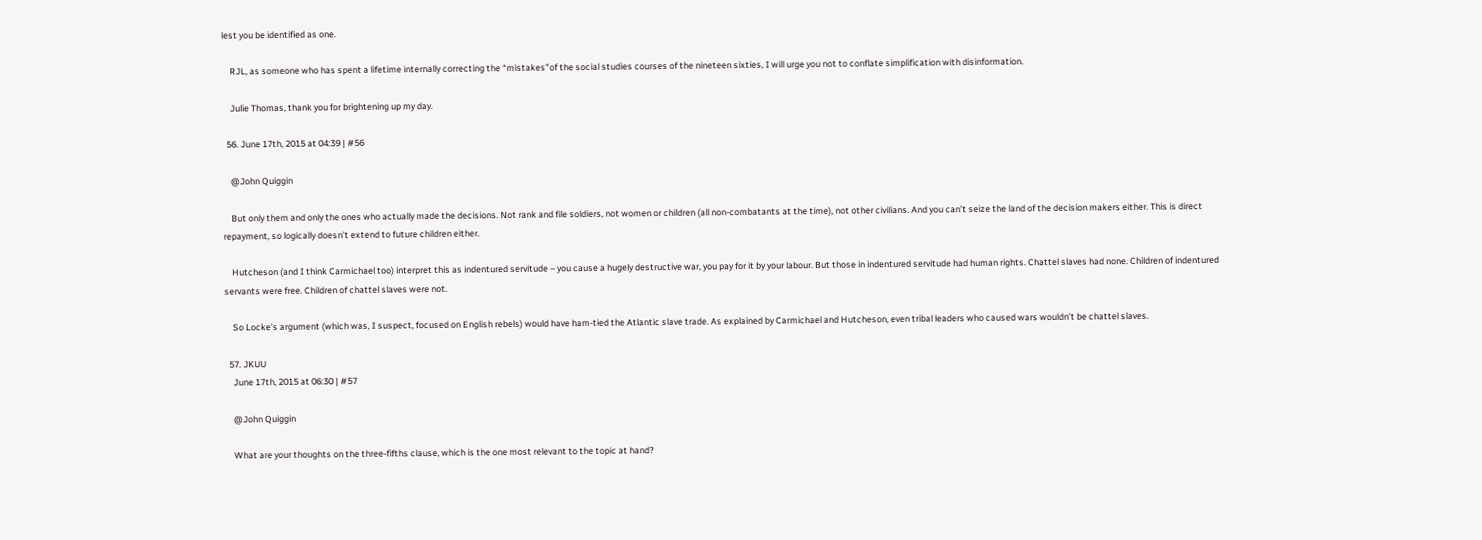lest you be identified as one.

    RJL, as someone who has spent a lifetime internally correcting the “mistakes”of the social studies courses of the nineteen sixties, I will urge you not to conflate simplification with disinformation.

    Julie Thomas, thank you for brightening up my day.

  56. June 17th, 2015 at 04:39 | #56

    @John Quiggin

    But only them and only the ones who actually made the decisions. Not rank and file soldiers, not women or children (all non-combatants at the time), not other civilians. And you can’t seize the land of the decision makers either. This is direct repayment, so logically doesn’t extend to future children either.

    Hutcheson (and I think Carmichael too) interpret this as indentured servitude – you cause a hugely destructive war, you pay for it by your labour. But those in indentured servitude had human rights. Chattel slaves had none. Children of indentured servants were free. Children of chattel slaves were not.

    So Locke’s argument (which was, I suspect, focused on English rebels) would have ham-tied the Atlantic slave trade. As explained by Carmichael and Hutcheson, even tribal leaders who caused wars wouldn’t be chattel slaves.

  57. JKUU
    June 17th, 2015 at 06:30 | #57

    @John Quiggin

    What are your thoughts on the three-fifths clause, which is the one most relevant to the topic at hand?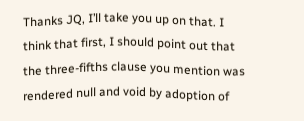Thanks JQ, I’ll take you up on that. I think that first, I should point out that the three-fifths clause you mention was rendered null and void by adoption of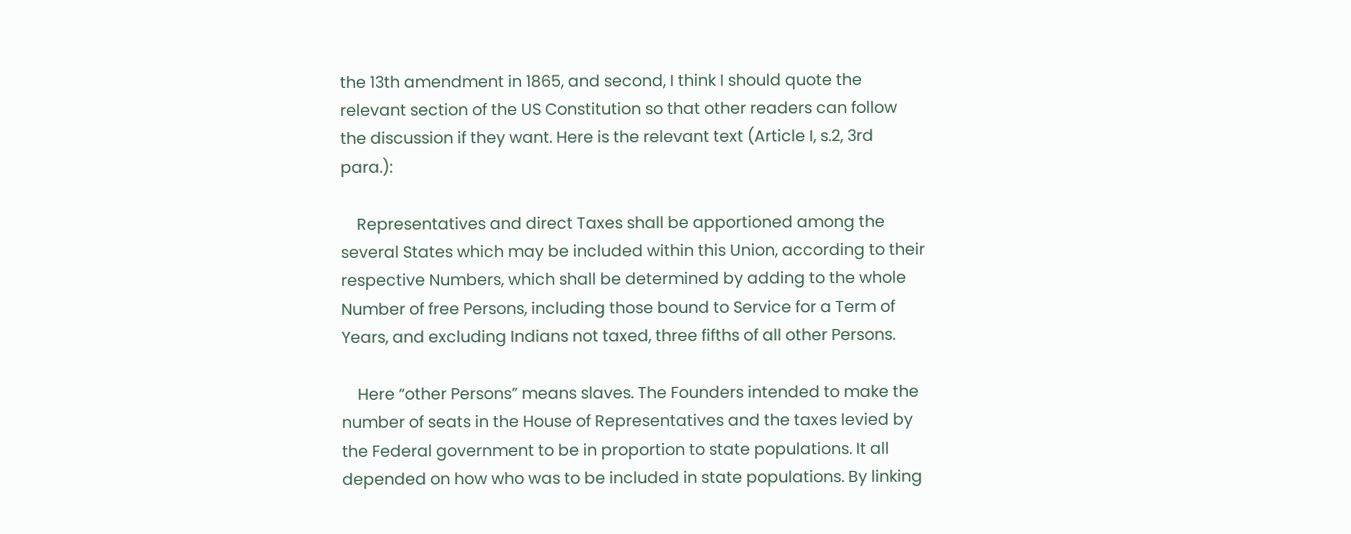the 13th amendment in 1865, and second, I think I should quote the relevant section of the US Constitution so that other readers can follow the discussion if they want. Here is the relevant text (Article I, s.2, 3rd para.):

    Representatives and direct Taxes shall be apportioned among the several States which may be included within this Union, according to their respective Numbers, which shall be determined by adding to the whole Number of free Persons, including those bound to Service for a Term of Years, and excluding Indians not taxed, three fifths of all other Persons.

    Here “other Persons” means slaves. The Founders intended to make the number of seats in the House of Representatives and the taxes levied by the Federal government to be in proportion to state populations. It all depended on how who was to be included in state populations. By linking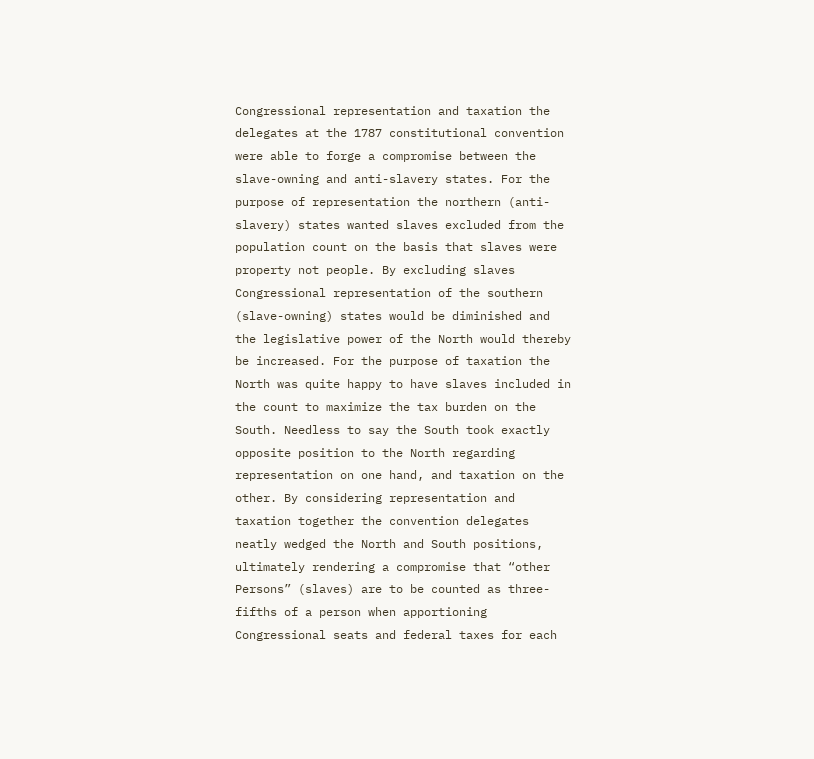Congressional representation and taxation the delegates at the 1787 constitutional convention were able to forge a compromise between the slave-owning and anti-slavery states. For the purpose of representation the northern (anti-slavery) states wanted slaves excluded from the population count on the basis that slaves were property not people. By excluding slaves Congressional representation of the southern (slave-owning) states would be diminished and the legislative power of the North would thereby be increased. For the purpose of taxation the North was quite happy to have slaves included in the count to maximize the tax burden on the South. Needless to say the South took exactly opposite position to the North regarding representation on one hand, and taxation on the other. By considering representation and taxation together the convention delegates neatly wedged the North and South positions, ultimately rendering a compromise that “other Persons” (slaves) are to be counted as three-fifths of a person when apportioning Congressional seats and federal taxes for each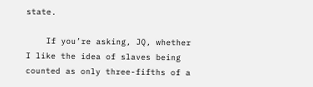state.

    If you’re asking, JQ, whether I like the idea of slaves being counted as only three-fifths of a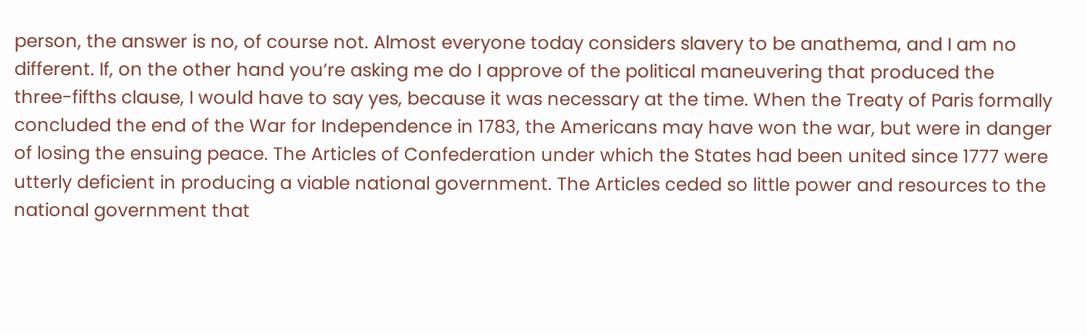person, the answer is no, of course not. Almost everyone today considers slavery to be anathema, and I am no different. If, on the other hand you’re asking me do I approve of the political maneuvering that produced the three-fifths clause, I would have to say yes, because it was necessary at the time. When the Treaty of Paris formally concluded the end of the War for Independence in 1783, the Americans may have won the war, but were in danger of losing the ensuing peace. The Articles of Confederation under which the States had been united since 1777 were utterly deficient in producing a viable national government. The Articles ceded so little power and resources to the national government that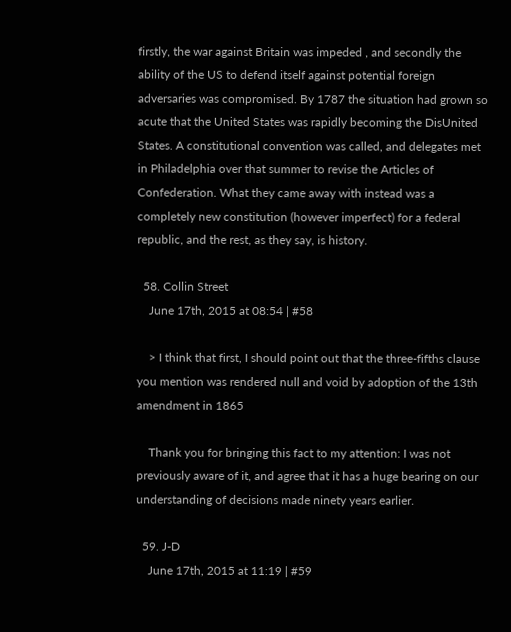firstly, the war against Britain was impeded , and secondly the ability of the US to defend itself against potential foreign adversaries was compromised. By 1787 the situation had grown so acute that the United States was rapidly becoming the DisUnited States. A constitutional convention was called, and delegates met in Philadelphia over that summer to revise the Articles of Confederation. What they came away with instead was a completely new constitution (however imperfect) for a federal republic, and the rest, as they say, is history.

  58. Collin Street
    June 17th, 2015 at 08:54 | #58

    > I think that first, I should point out that the three-fifths clause you mention was rendered null and void by adoption of the 13th amendment in 1865

    Thank you for bringing this fact to my attention: I was not previously aware of it, and agree that it has a huge bearing on our understanding of decisions made ninety years earlier.

  59. J-D
    June 17th, 2015 at 11:19 | #59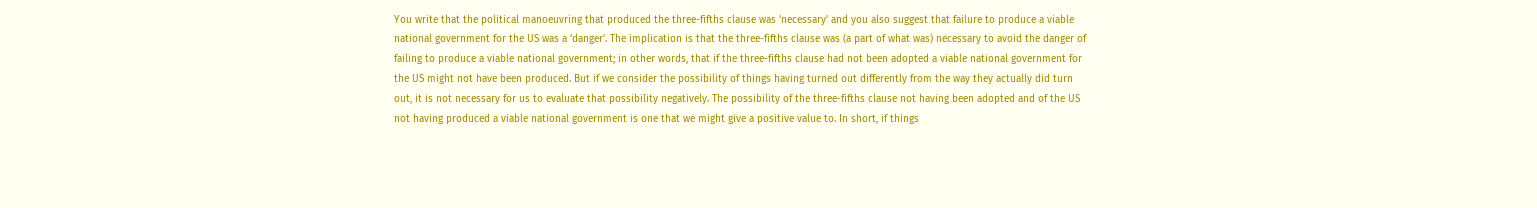You write that the political manoeuvring that produced the three-fifths clause was ‘necessary’ and you also suggest that failure to produce a viable national government for the US was a ‘danger’. The implication is that the three-fifths clause was (a part of what was) necessary to avoid the danger of failing to produce a viable national government; in other words, that if the three-fifths clause had not been adopted a viable national government for the US might not have been produced. But if we consider the possibility of things having turned out differently from the way they actually did turn out, it is not necessary for us to evaluate that possibility negatively. The possibility of the three-fifths clause not having been adopted and of the US not having produced a viable national government is one that we might give a positive value to. In short, if things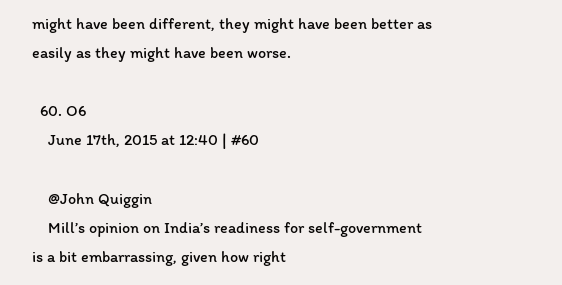might have been different, they might have been better as easily as they might have been worse.

  60. O6
    June 17th, 2015 at 12:40 | #60

    @John Quiggin
    Mill’s opinion on India’s readiness for self-government is a bit embarrassing, given how right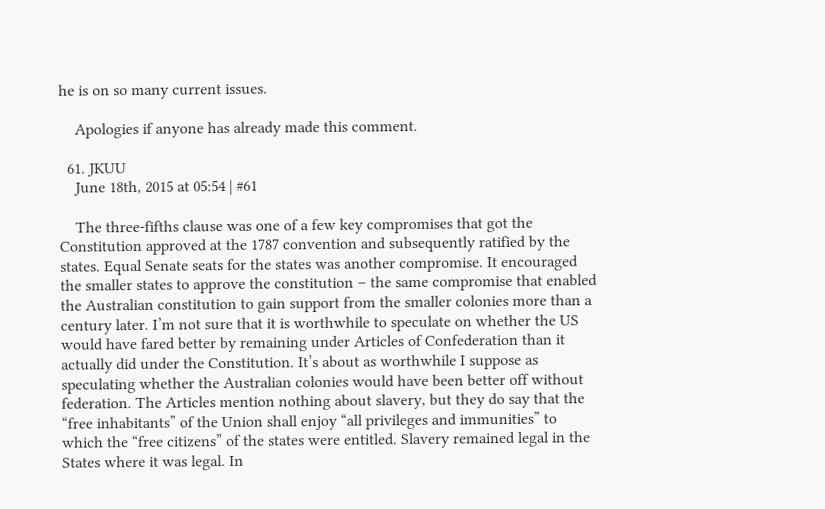he is on so many current issues.

    Apologies if anyone has already made this comment.

  61. JKUU
    June 18th, 2015 at 05:54 | #61

    The three-fifths clause was one of a few key compromises that got the Constitution approved at the 1787 convention and subsequently ratified by the states. Equal Senate seats for the states was another compromise. It encouraged the smaller states to approve the constitution – the same compromise that enabled the Australian constitution to gain support from the smaller colonies more than a century later. I’m not sure that it is worthwhile to speculate on whether the US would have fared better by remaining under Articles of Confederation than it actually did under the Constitution. It’s about as worthwhile I suppose as speculating whether the Australian colonies would have been better off without federation. The Articles mention nothing about slavery, but they do say that the “free inhabitants” of the Union shall enjoy “all privileges and immunities” to which the “free citizens” of the states were entitled. Slavery remained legal in the States where it was legal. In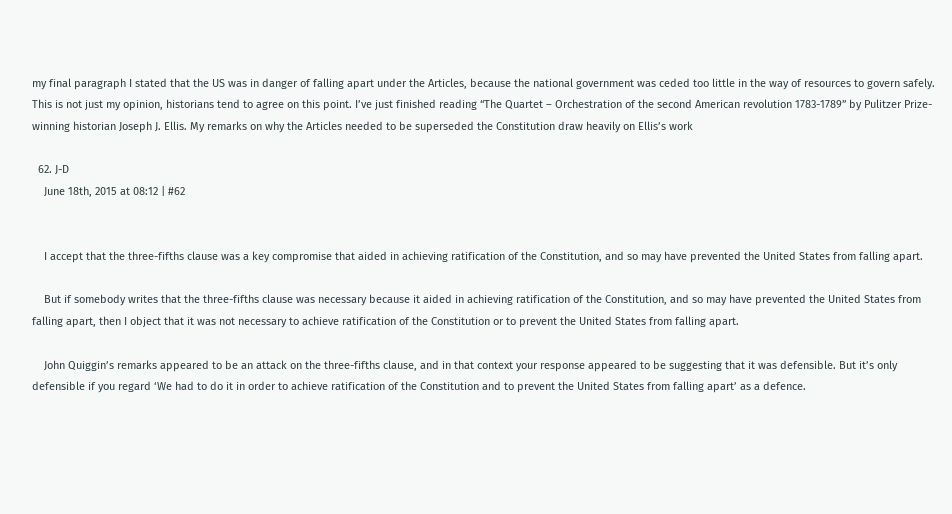my final paragraph I stated that the US was in danger of falling apart under the Articles, because the national government was ceded too little in the way of resources to govern safely. This is not just my opinion, historians tend to agree on this point. I’ve just finished reading “The Quartet – Orchestration of the second American revolution 1783-1789” by Pulitzer Prize-winning historian Joseph J. Ellis. My remarks on why the Articles needed to be superseded the Constitution draw heavily on Ellis’s work

  62. J-D
    June 18th, 2015 at 08:12 | #62


    I accept that the three-fifths clause was a key compromise that aided in achieving ratification of the Constitution, and so may have prevented the United States from falling apart.

    But if somebody writes that the three-fifths clause was necessary because it aided in achieving ratification of the Constitution, and so may have prevented the United States from falling apart, then I object that it was not necessary to achieve ratification of the Constitution or to prevent the United States from falling apart.

    John Quiggin’s remarks appeared to be an attack on the three-fifths clause, and in that context your response appeared to be suggesting that it was defensible. But it’s only defensible if you regard ‘We had to do it in order to achieve ratification of the Constitution and to prevent the United States from falling apart’ as a defence.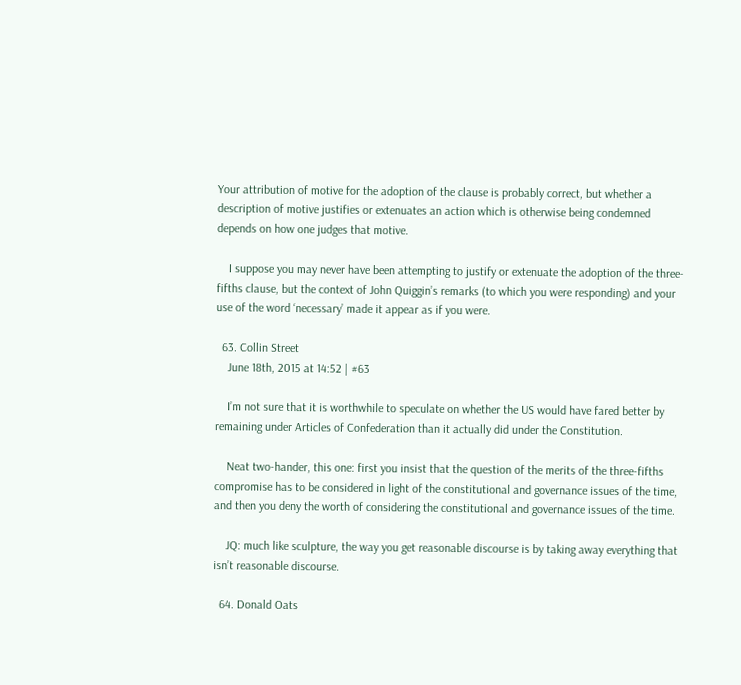Your attribution of motive for the adoption of the clause is probably correct, but whether a description of motive justifies or extenuates an action which is otherwise being condemned depends on how one judges that motive.

    I suppose you may never have been attempting to justify or extenuate the adoption of the three-fifths clause, but the context of John Quiggin’s remarks (to which you were responding) and your use of the word ‘necessary’ made it appear as if you were.

  63. Collin Street
    June 18th, 2015 at 14:52 | #63

    I’m not sure that it is worthwhile to speculate on whether the US would have fared better by remaining under Articles of Confederation than it actually did under the Constitution.

    Neat two-hander, this one: first you insist that the question of the merits of the three-fifths compromise has to be considered in light of the constitutional and governance issues of the time, and then you deny the worth of considering the constitutional and governance issues of the time.

    JQ: much like sculpture, the way you get reasonable discourse is by taking away everything that isn’t reasonable discourse.

  64. Donald Oats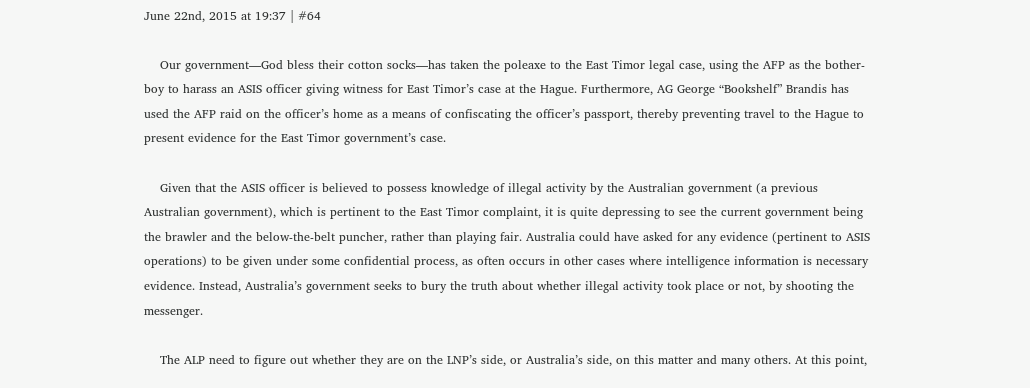June 22nd, 2015 at 19:37 | #64

    Our government—God bless their cotton socks—has taken the poleaxe to the East Timor legal case, using the AFP as the bother-boy to harass an ASIS officer giving witness for East Timor’s case at the Hague. Furthermore, AG George “Bookshelf” Brandis has used the AFP raid on the officer’s home as a means of confiscating the officer’s passport, thereby preventing travel to the Hague to present evidence for the East Timor government’s case.

    Given that the ASIS officer is believed to possess knowledge of illegal activity by the Australian government (a previous Australian government), which is pertinent to the East Timor complaint, it is quite depressing to see the current government being the brawler and the below-the-belt puncher, rather than playing fair. Australia could have asked for any evidence (pertinent to ASIS operations) to be given under some confidential process, as often occurs in other cases where intelligence information is necessary evidence. Instead, Australia’s government seeks to bury the truth about whether illegal activity took place or not, by shooting the messenger.

    The ALP need to figure out whether they are on the LNP’s side, or Australia’s side, on this matter and many others. At this point,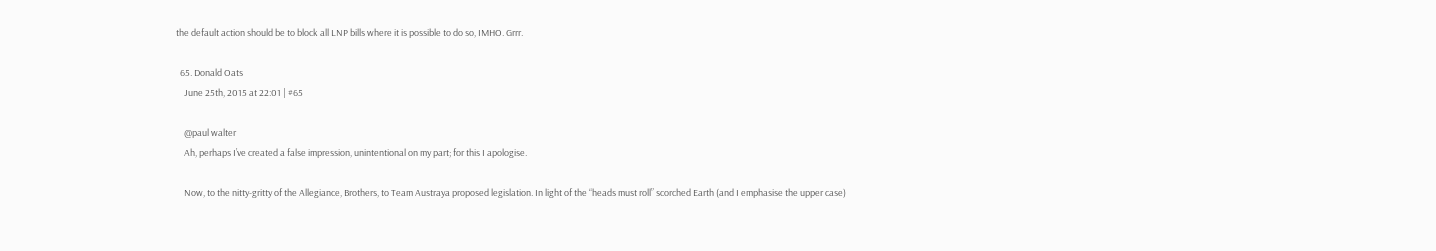the default action should be to block all LNP bills where it is possible to do so, IMHO. Grrr.

  65. Donald Oats
    June 25th, 2015 at 22:01 | #65

    @paul walter
    Ah, perhaps I’ve created a false impression, unintentional on my part; for this I apologise.

    Now, to the nitty-gritty of the Allegiance, Brothers, to Team Austraya proposed legislation. In light of the “heads must roll” scorched Earth (and I emphasise the upper case)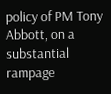policy of PM Tony Abbott, on a substantial rampage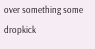over something some dropkick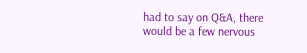had to say on Q&A, there would be a few nervous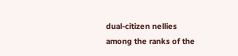dual-citizen nellies among the ranks of the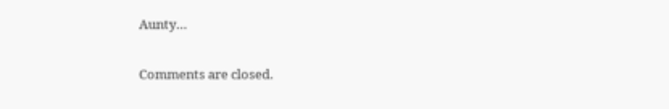Aunty…

Comments are closed.